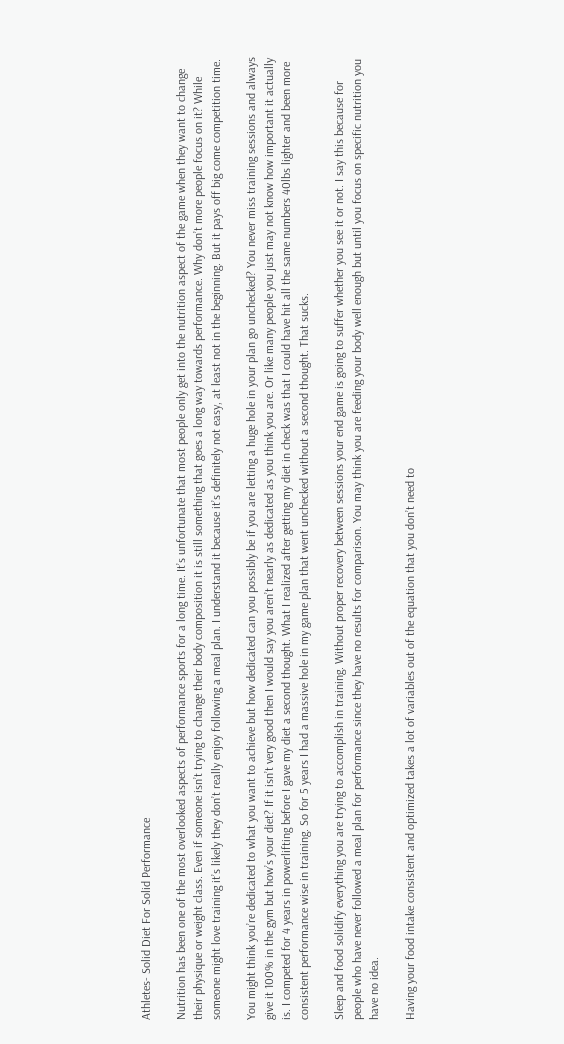Athletes- Solid Diet For Solid Performance

Nutrition has been one of the most overlooked aspects of performance sports for a long time. It’s unfortunate that most people only get into the nutrition aspect of the game when they want to change their physique or weight class. Even if someone isn’t trying to change their body composition it is still something that goes a long way towards performance. Why don’t more people focus on it? While someone might love training it’s likely they don’t really enjoy following a meal plan. I understand it because it’s definitely not easy, at least not in the beginning. But it pays off big come competition time.

You might think you’re dedicated to what you want to achieve but how dedicated can you possibly be if you are letting a huge hole in your plan go unchecked? You never miss training sessions and always give it 100% in the gym but how’s your diet? If it isn’t very good then I would say you aren’t nearly as dedicated as you think you are. Or like many people you just may not know how important it actually is. I competed for 4 years in powerlifting before I gave my diet a second thought. What I realized after getting my diet in check was that I could have hit all the same numbers 40lbs lighter and been more consistent performance wise in training. So for 5 years I had a massive hole in my game plan that went unchecked without a second thought. That sucks.

Sleep and food solidify everything you are trying to accomplish in training. Without proper recovery between sessions your end game is going to suffer whether you see it or not. I say this because for people who have never followed a meal plan for performance since they have no results for comparison. You may think you are feeding your body well enough but until you focus on specific nutrition you have no idea.

Having your food intake consistent and optimized takes a lot of variables out of the equation that you don’t need to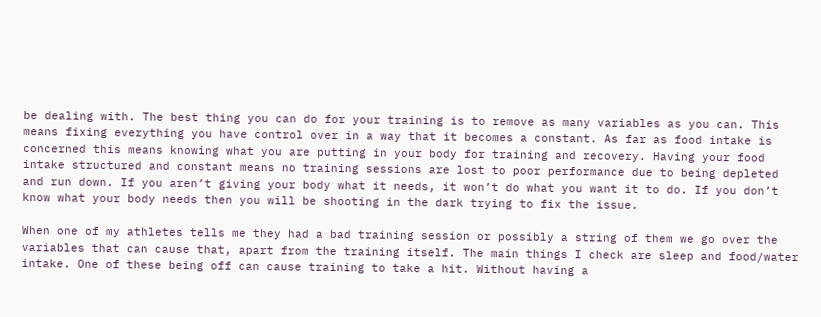be dealing with. The best thing you can do for your training is to remove as many variables as you can. This means fixing everything you have control over in a way that it becomes a constant. As far as food intake is concerned this means knowing what you are putting in your body for training and recovery. Having your food intake structured and constant means no training sessions are lost to poor performance due to being depleted and run down. If you aren’t giving your body what it needs, it won’t do what you want it to do. If you don’t know what your body needs then you will be shooting in the dark trying to fix the issue.

When one of my athletes tells me they had a bad training session or possibly a string of them we go over the variables that can cause that, apart from the training itself. The main things I check are sleep and food/water intake. One of these being off can cause training to take a hit. Without having a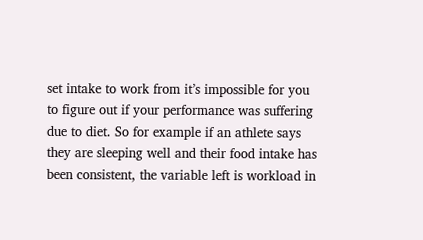set intake to work from it’s impossible for you to figure out if your performance was suffering due to diet. So for example if an athlete says they are sleeping well and their food intake has been consistent, the variable left is workload in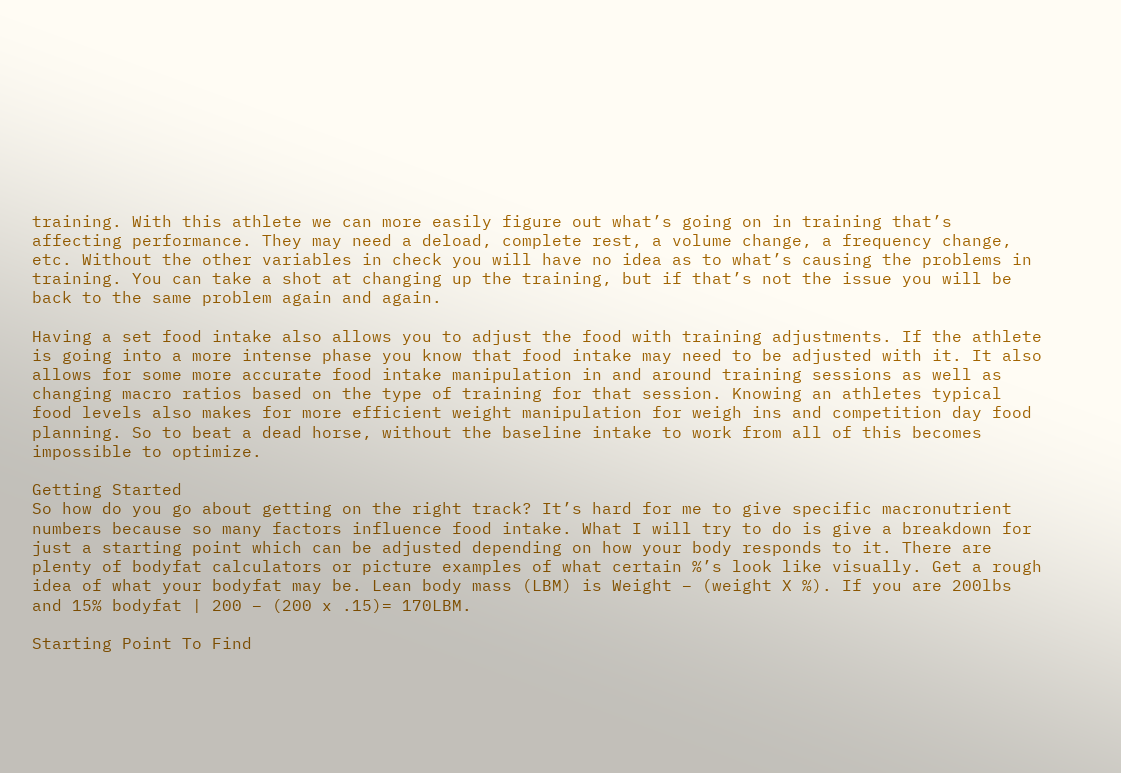training. With this athlete we can more easily figure out what’s going on in training that’s affecting performance. They may need a deload, complete rest, a volume change, a frequency change, etc. Without the other variables in check you will have no idea as to what’s causing the problems in training. You can take a shot at changing up the training, but if that’s not the issue you will be back to the same problem again and again.

Having a set food intake also allows you to adjust the food with training adjustments. If the athlete is going into a more intense phase you know that food intake may need to be adjusted with it. It also allows for some more accurate food intake manipulation in and around training sessions as well as changing macro ratios based on the type of training for that session. Knowing an athletes typical food levels also makes for more efficient weight manipulation for weigh ins and competition day food planning. So to beat a dead horse, without the baseline intake to work from all of this becomes impossible to optimize.

Getting Started
So how do you go about getting on the right track? It’s hard for me to give specific macronutrient numbers because so many factors influence food intake. What I will try to do is give a breakdown for just a starting point which can be adjusted depending on how your body responds to it. There are plenty of bodyfat calculators or picture examples of what certain %’s look like visually. Get a rough idea of what your bodyfat may be. Lean body mass (LBM) is Weight – (weight X %). If you are 200lbs and 15% bodyfat | 200 – (200 x .15)= 170LBM.

Starting Point To Find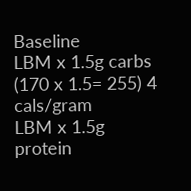Baseline
LBM x 1.5g carbs (170 x 1.5= 255) 4 cals/gram
LBM x 1.5g protein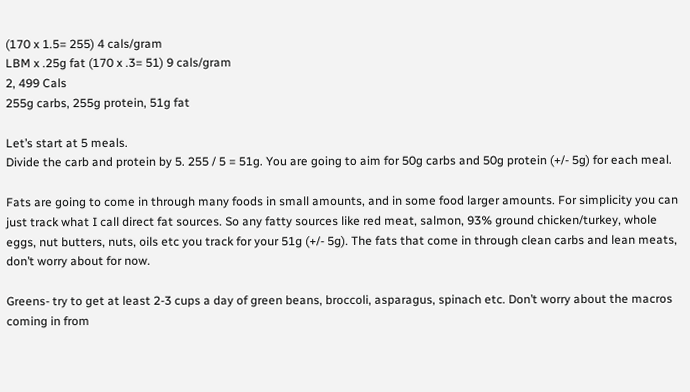(170 x 1.5= 255) 4 cals/gram
LBM x .25g fat (170 x .3= 51) 9 cals/gram
2, 499 Cals
255g carbs, 255g protein, 51g fat

Let’s start at 5 meals.
Divide the carb and protein by 5. 255 / 5 = 51g. You are going to aim for 50g carbs and 50g protein (+/- 5g) for each meal.

Fats are going to come in through many foods in small amounts, and in some food larger amounts. For simplicity you can just track what I call direct fat sources. So any fatty sources like red meat, salmon, 93% ground chicken/turkey, whole eggs, nut butters, nuts, oils etc you track for your 51g (+/- 5g). The fats that come in through clean carbs and lean meats, don’t worry about for now.

Greens- try to get at least 2-3 cups a day of green beans, broccoli, asparagus, spinach etc. Don’t worry about the macros coming in from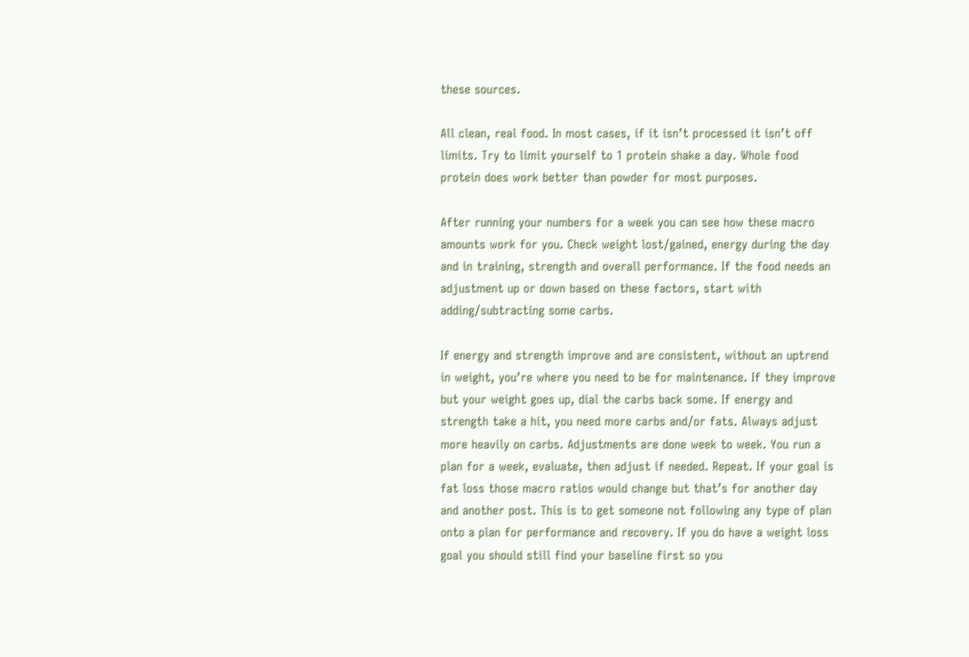these sources.

All clean, real food. In most cases, if it isn’t processed it isn’t off limits. Try to limit yourself to 1 protein shake a day. Whole food protein does work better than powder for most purposes.

After running your numbers for a week you can see how these macro amounts work for you. Check weight lost/gained, energy during the day and in training, strength and overall performance. If the food needs an adjustment up or down based on these factors, start with adding/subtracting some carbs.

If energy and strength improve and are consistent, without an uptrend in weight, you’re where you need to be for maintenance. If they improve but your weight goes up, dial the carbs back some. If energy and strength take a hit, you need more carbs and/or fats. Always adjust more heavily on carbs. Adjustments are done week to week. You run a plan for a week, evaluate, then adjust if needed. Repeat. If your goal is fat loss those macro ratios would change but that’s for another day and another post. This is to get someone not following any type of plan onto a plan for performance and recovery. If you do have a weight loss goal you should still find your baseline first so you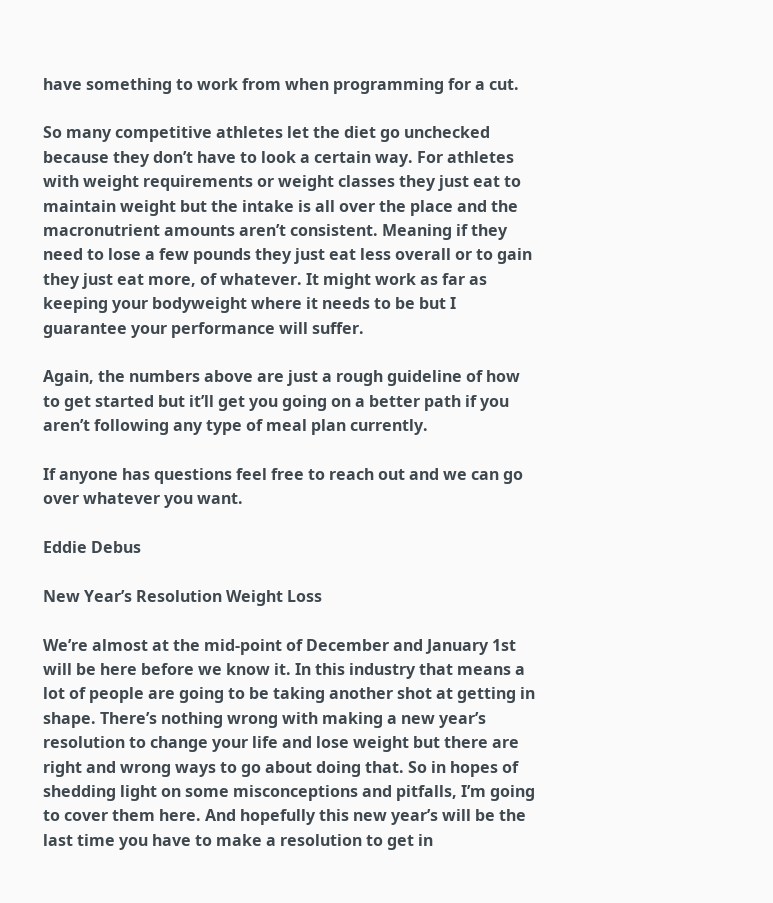have something to work from when programming for a cut.

So many competitive athletes let the diet go unchecked because they don’t have to look a certain way. For athletes with weight requirements or weight classes they just eat to maintain weight but the intake is all over the place and the macronutrient amounts aren’t consistent. Meaning if they need to lose a few pounds they just eat less overall or to gain they just eat more, of whatever. It might work as far as keeping your bodyweight where it needs to be but I guarantee your performance will suffer.

Again, the numbers above are just a rough guideline of how to get started but it’ll get you going on a better path if you aren’t following any type of meal plan currently.

If anyone has questions feel free to reach out and we can go over whatever you want.

Eddie Debus

New Year’s Resolution Weight Loss

We’re almost at the mid-point of December and January 1st will be here before we know it. In this industry that means a lot of people are going to be taking another shot at getting in shape. There’s nothing wrong with making a new year’s resolution to change your life and lose weight but there are right and wrong ways to go about doing that. So in hopes of shedding light on some misconceptions and pitfalls, I’m going to cover them here. And hopefully this new year’s will be the last time you have to make a resolution to get in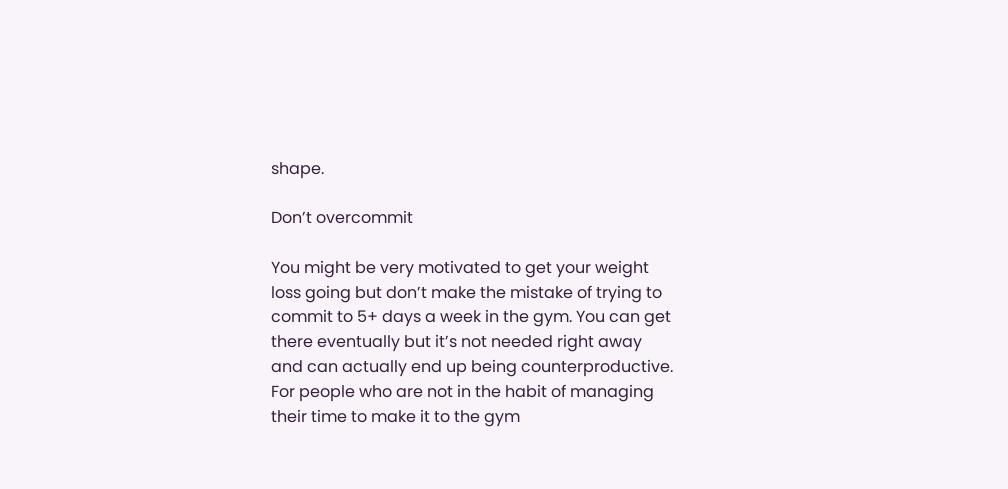shape.

Don’t overcommit

You might be very motivated to get your weight loss going but don’t make the mistake of trying to commit to 5+ days a week in the gym. You can get there eventually but it’s not needed right away and can actually end up being counterproductive. For people who are not in the habit of managing their time to make it to the gym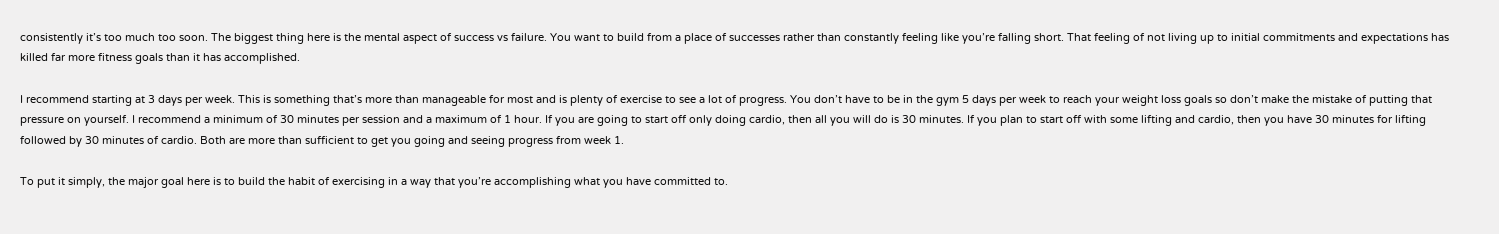consistently it’s too much too soon. The biggest thing here is the mental aspect of success vs failure. You want to build from a place of successes rather than constantly feeling like you’re falling short. That feeling of not living up to initial commitments and expectations has killed far more fitness goals than it has accomplished.

I recommend starting at 3 days per week. This is something that’s more than manageable for most and is plenty of exercise to see a lot of progress. You don’t have to be in the gym 5 days per week to reach your weight loss goals so don’t make the mistake of putting that pressure on yourself. I recommend a minimum of 30 minutes per session and a maximum of 1 hour. If you are going to start off only doing cardio, then all you will do is 30 minutes. If you plan to start off with some lifting and cardio, then you have 30 minutes for lifting followed by 30 minutes of cardio. Both are more than sufficient to get you going and seeing progress from week 1.

To put it simply, the major goal here is to build the habit of exercising in a way that you’re accomplishing what you have committed to.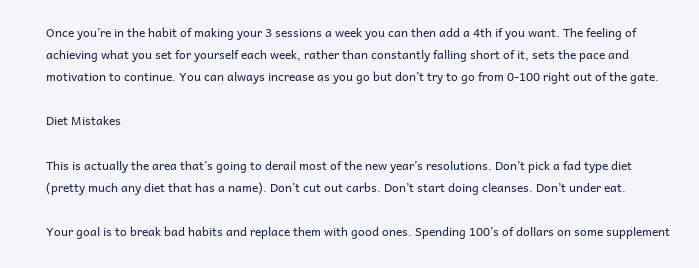Once you’re in the habit of making your 3 sessions a week you can then add a 4th if you want. The feeling of achieving what you set for yourself each week, rather than constantly falling short of it, sets the pace and motivation to continue. You can always increase as you go but don’t try to go from 0-100 right out of the gate.

Diet Mistakes

This is actually the area that’s going to derail most of the new year’s resolutions. Don’t pick a fad type diet (pretty much any diet that has a name). Don’t cut out carbs. Don’t start doing cleanses. Don’t under eat.

Your goal is to break bad habits and replace them with good ones. Spending 100’s of dollars on some supplement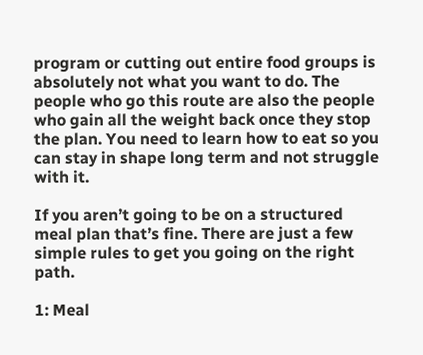program or cutting out entire food groups is absolutely not what you want to do. The people who go this route are also the people who gain all the weight back once they stop the plan. You need to learn how to eat so you can stay in shape long term and not struggle with it.

If you aren’t going to be on a structured meal plan that’s fine. There are just a few simple rules to get you going on the right path.

1: Meal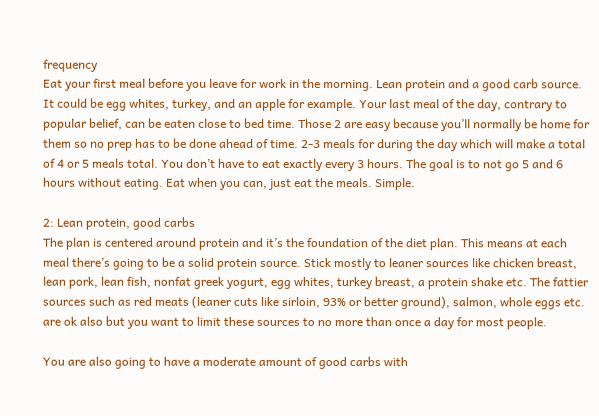frequency
Eat your first meal before you leave for work in the morning. Lean protein and a good carb source. It could be egg whites, turkey, and an apple for example. Your last meal of the day, contrary to popular belief, can be eaten close to bed time. Those 2 are easy because you’ll normally be home for them so no prep has to be done ahead of time. 2-3 meals for during the day which will make a total of 4 or 5 meals total. You don’t have to eat exactly every 3 hours. The goal is to not go 5 and 6 hours without eating. Eat when you can, just eat the meals. Simple.

2: Lean protein, good carbs
The plan is centered around protein and it’s the foundation of the diet plan. This means at each meal there’s going to be a solid protein source. Stick mostly to leaner sources like chicken breast, lean pork, lean fish, nonfat greek yogurt, egg whites, turkey breast, a protein shake etc. The fattier sources such as red meats (leaner cuts like sirloin, 93% or better ground), salmon, whole eggs etc. are ok also but you want to limit these sources to no more than once a day for most people.

You are also going to have a moderate amount of good carbs with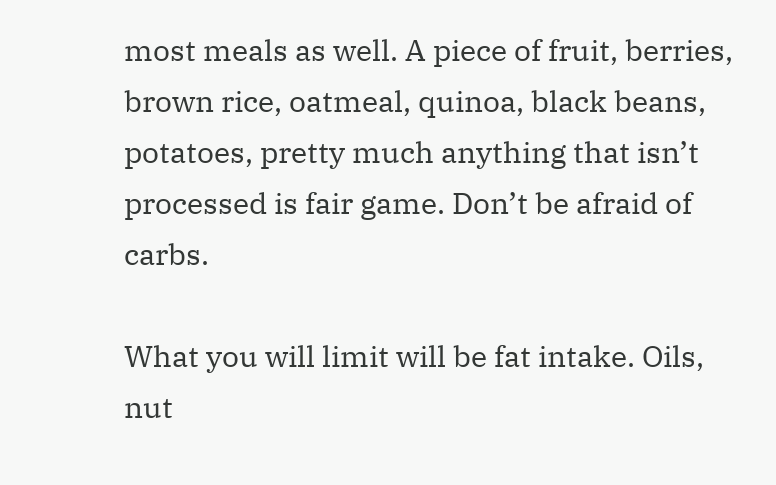most meals as well. A piece of fruit, berries, brown rice, oatmeal, quinoa, black beans, potatoes, pretty much anything that isn’t processed is fair game. Don’t be afraid of carbs.

What you will limit will be fat intake. Oils, nut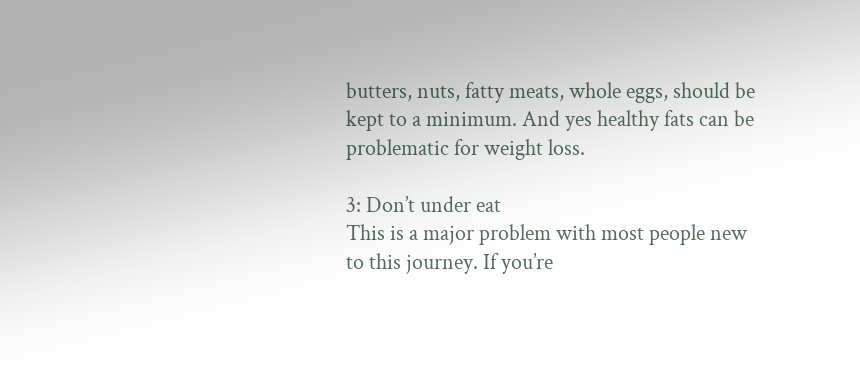butters, nuts, fatty meats, whole eggs, should be kept to a minimum. And yes healthy fats can be problematic for weight loss.

3: Don’t under eat
This is a major problem with most people new to this journey. If you’re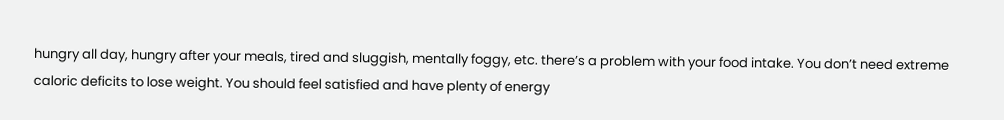hungry all day, hungry after your meals, tired and sluggish, mentally foggy, etc. there’s a problem with your food intake. You don’t need extreme caloric deficits to lose weight. You should feel satisfied and have plenty of energy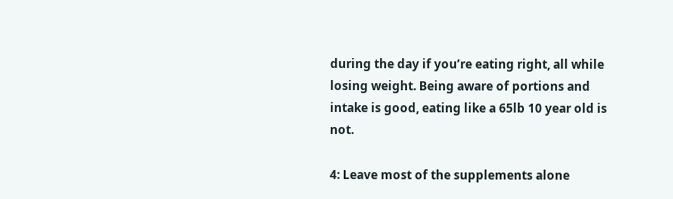during the day if you’re eating right, all while losing weight. Being aware of portions and intake is good, eating like a 65lb 10 year old is not.

4: Leave most of the supplements alone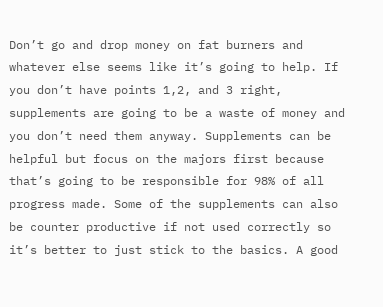Don’t go and drop money on fat burners and whatever else seems like it’s going to help. If you don’t have points 1,2, and 3 right, supplements are going to be a waste of money and you don’t need them anyway. Supplements can be helpful but focus on the majors first because that’s going to be responsible for 98% of all progress made. Some of the supplements can also be counter productive if not used correctly so it’s better to just stick to the basics. A good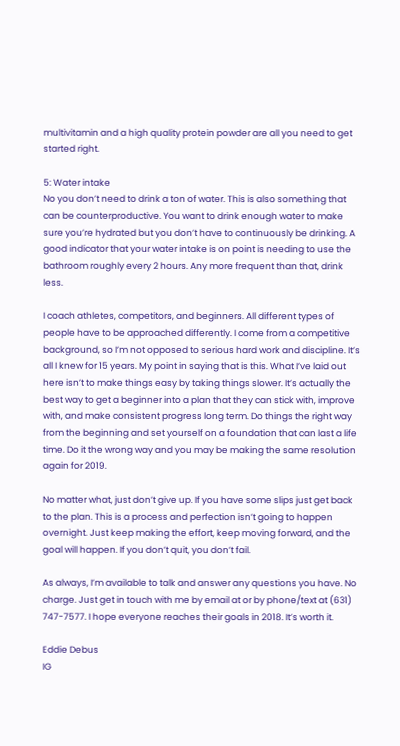multivitamin and a high quality protein powder are all you need to get started right.

5: Water intake
No you don’t need to drink a ton of water. This is also something that can be counterproductive. You want to drink enough water to make sure you’re hydrated but you don’t have to continuously be drinking. A good indicator that your water intake is on point is needing to use the bathroom roughly every 2 hours. Any more frequent than that, drink less.

I coach athletes, competitors, and beginners. All different types of people have to be approached differently. I come from a competitive background, so I’m not opposed to serious hard work and discipline. It’s all I knew for 15 years. My point in saying that is this. What I’ve laid out here isn’t to make things easy by taking things slower. It’s actually the best way to get a beginner into a plan that they can stick with, improve with, and make consistent progress long term. Do things the right way from the beginning and set yourself on a foundation that can last a life time. Do it the wrong way and you may be making the same resolution again for 2019.

No matter what, just don’t give up. If you have some slips just get back to the plan. This is a process and perfection isn’t going to happen overnight. Just keep making the effort, keep moving forward, and the goal will happen. If you don’t quit, you don’t fail.

As always, I’m available to talk and answer any questions you have. No charge. Just get in touch with me by email at or by phone/text at (631) 747-7577. I hope everyone reaches their goals in 2018. It’s worth it.

Eddie Debus
IG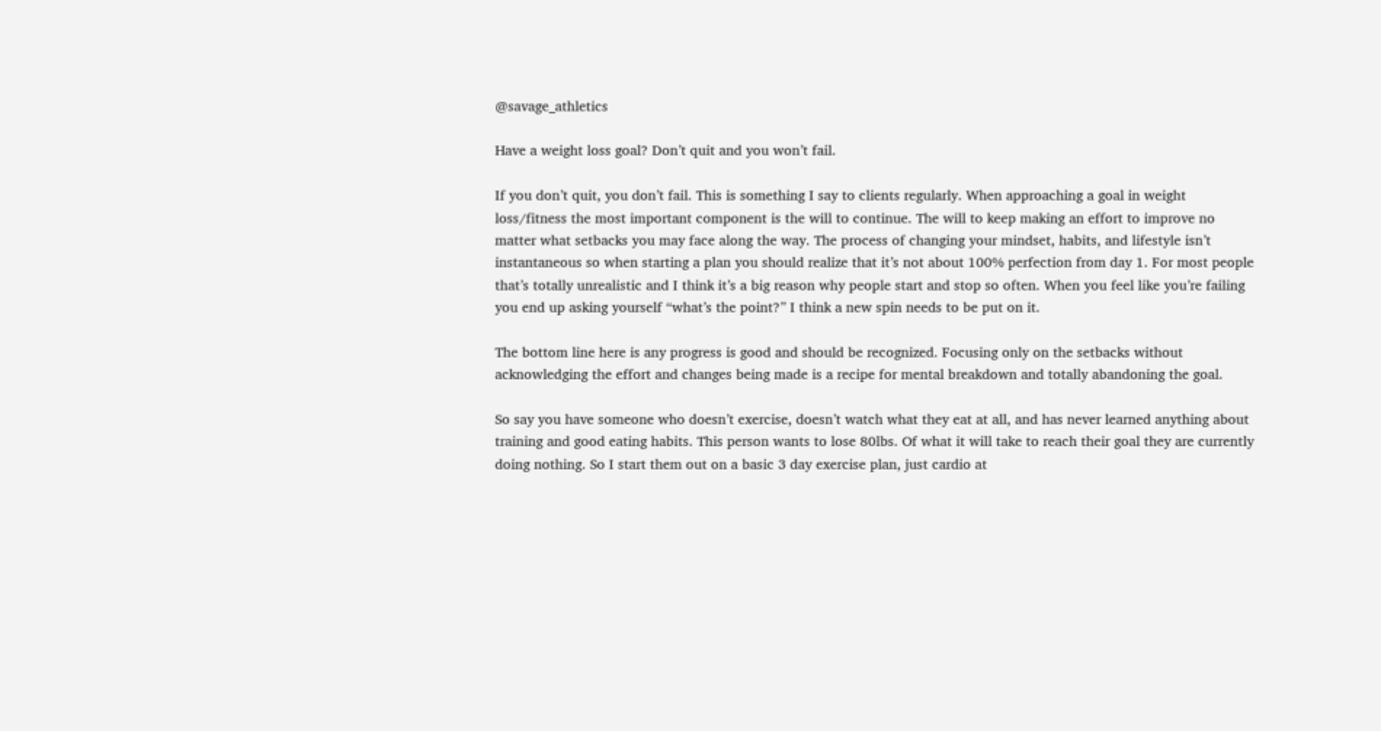@savage_athletics

Have a weight loss goal? Don’t quit and you won’t fail.

If you don’t quit, you don’t fail. This is something I say to clients regularly. When approaching a goal in weight loss/fitness the most important component is the will to continue. The will to keep making an effort to improve no matter what setbacks you may face along the way. The process of changing your mindset, habits, and lifestyle isn’t instantaneous so when starting a plan you should realize that it’s not about 100% perfection from day 1. For most people that’s totally unrealistic and I think it’s a big reason why people start and stop so often. When you feel like you’re failing you end up asking yourself “what’s the point?” I think a new spin needs to be put on it.

The bottom line here is any progress is good and should be recognized. Focusing only on the setbacks without acknowledging the effort and changes being made is a recipe for mental breakdown and totally abandoning the goal.

So say you have someone who doesn’t exercise, doesn’t watch what they eat at all, and has never learned anything about training and good eating habits. This person wants to lose 80lbs. Of what it will take to reach their goal they are currently doing nothing. So I start them out on a basic 3 day exercise plan, just cardio at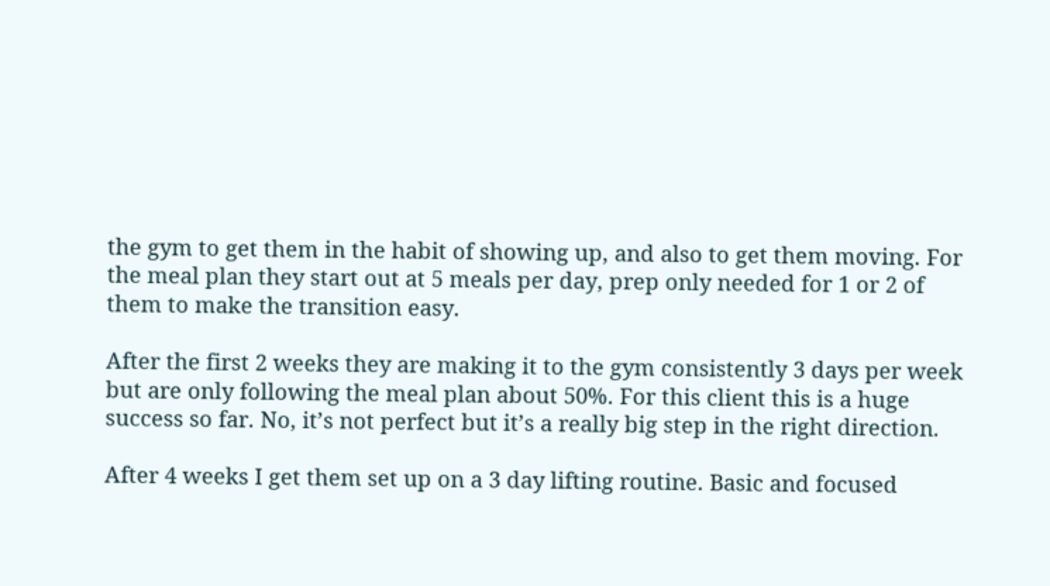the gym to get them in the habit of showing up, and also to get them moving. For the meal plan they start out at 5 meals per day, prep only needed for 1 or 2 of them to make the transition easy.

After the first 2 weeks they are making it to the gym consistently 3 days per week but are only following the meal plan about 50%. For this client this is a huge success so far. No, it’s not perfect but it’s a really big step in the right direction.

After 4 weeks I get them set up on a 3 day lifting routine. Basic and focused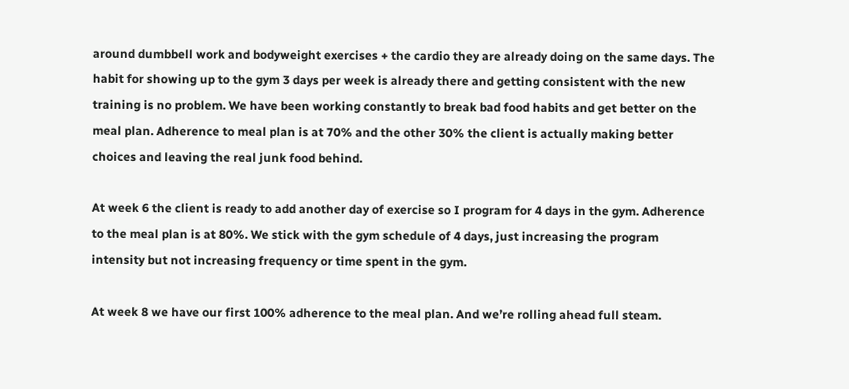around dumbbell work and bodyweight exercises + the cardio they are already doing on the same days. The habit for showing up to the gym 3 days per week is already there and getting consistent with the new training is no problem. We have been working constantly to break bad food habits and get better on the meal plan. Adherence to meal plan is at 70% and the other 30% the client is actually making better choices and leaving the real junk food behind.

At week 6 the client is ready to add another day of exercise so I program for 4 days in the gym. Adherence to the meal plan is at 80%. We stick with the gym schedule of 4 days, just increasing the program intensity but not increasing frequency or time spent in the gym.

At week 8 we have our first 100% adherence to the meal plan. And we’re rolling ahead full steam.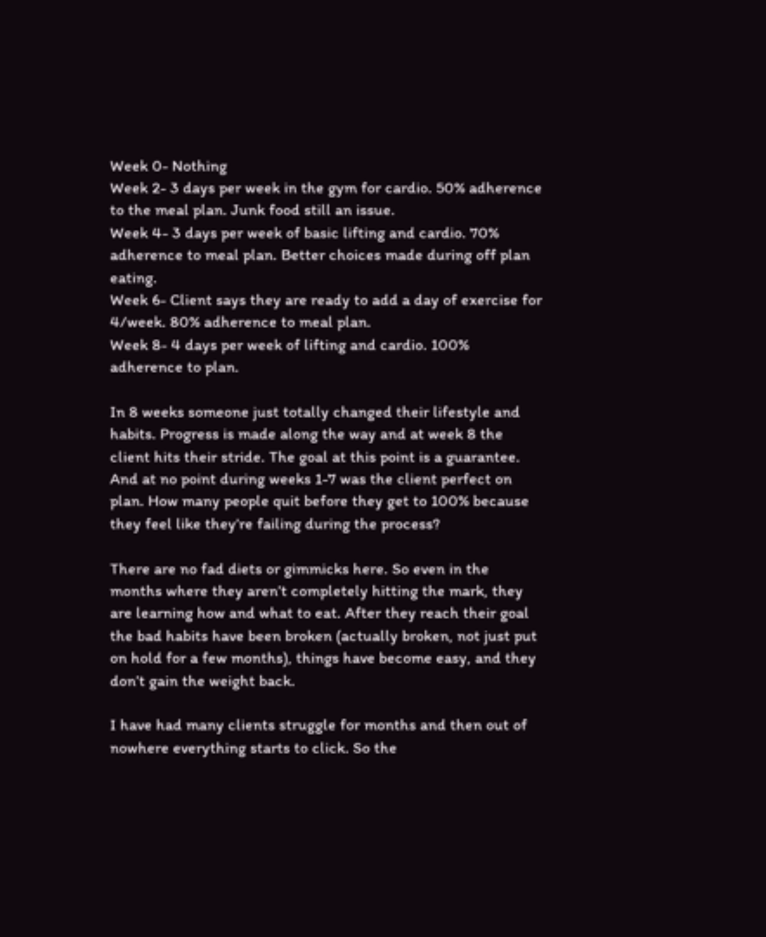Week 0- Nothing
Week 2- 3 days per week in the gym for cardio. 50% adherence to the meal plan. Junk food still an issue.
Week 4- 3 days per week of basic lifting and cardio. 70% adherence to meal plan. Better choices made during off plan eating.
Week 6- Client says they are ready to add a day of exercise for 4/week. 80% adherence to meal plan.
Week 8- 4 days per week of lifting and cardio. 100% adherence to plan.

In 8 weeks someone just totally changed their lifestyle and habits. Progress is made along the way and at week 8 the client hits their stride. The goal at this point is a guarantee. And at no point during weeks 1-7 was the client perfect on plan. How many people quit before they get to 100% because they feel like they’re failing during the process?

There are no fad diets or gimmicks here. So even in the months where they aren’t completely hitting the mark, they are learning how and what to eat. After they reach their goal the bad habits have been broken (actually broken, not just put on hold for a few months), things have become easy, and they don’t gain the weight back.

I have had many clients struggle for months and then out of nowhere everything starts to click. So the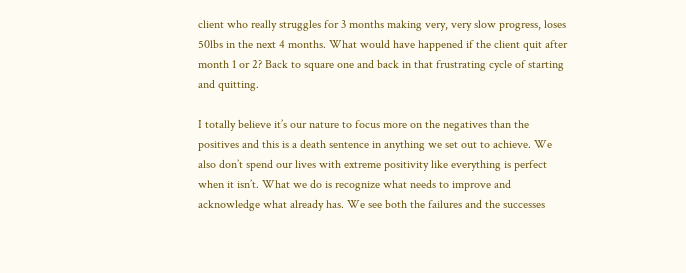client who really struggles for 3 months making very, very slow progress, loses 50lbs in the next 4 months. What would have happened if the client quit after month 1 or 2? Back to square one and back in that frustrating cycle of starting and quitting.

I totally believe it’s our nature to focus more on the negatives than the positives and this is a death sentence in anything we set out to achieve. We also don’t spend our lives with extreme positivity like everything is perfect when it isn’t. What we do is recognize what needs to improve and acknowledge what already has. We see both the failures and the successes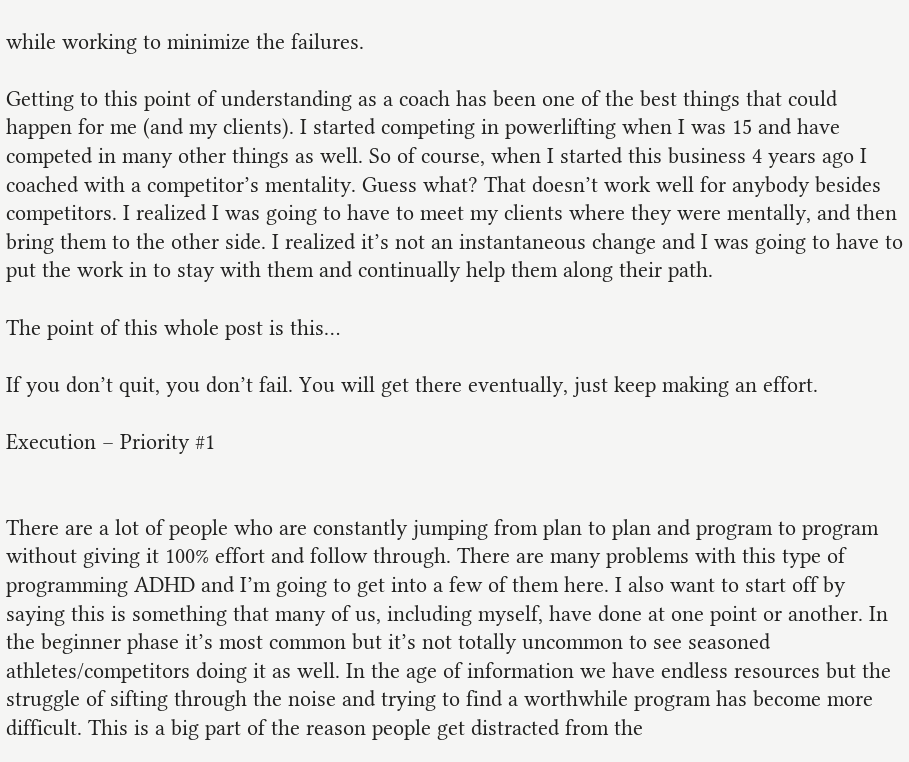while working to minimize the failures.

Getting to this point of understanding as a coach has been one of the best things that could happen for me (and my clients). I started competing in powerlifting when I was 15 and have competed in many other things as well. So of course, when I started this business 4 years ago I coached with a competitor’s mentality. Guess what? That doesn’t work well for anybody besides competitors. I realized I was going to have to meet my clients where they were mentally, and then bring them to the other side. I realized it’s not an instantaneous change and I was going to have to put the work in to stay with them and continually help them along their path.

The point of this whole post is this…

If you don’t quit, you don’t fail. You will get there eventually, just keep making an effort.

Execution – Priority #1


There are a lot of people who are constantly jumping from plan to plan and program to program without giving it 100% effort and follow through. There are many problems with this type of programming ADHD and I’m going to get into a few of them here. I also want to start off by saying this is something that many of us, including myself, have done at one point or another. In the beginner phase it’s most common but it’s not totally uncommon to see seasoned athletes/competitors doing it as well. In the age of information we have endless resources but the struggle of sifting through the noise and trying to find a worthwhile program has become more difficult. This is a big part of the reason people get distracted from the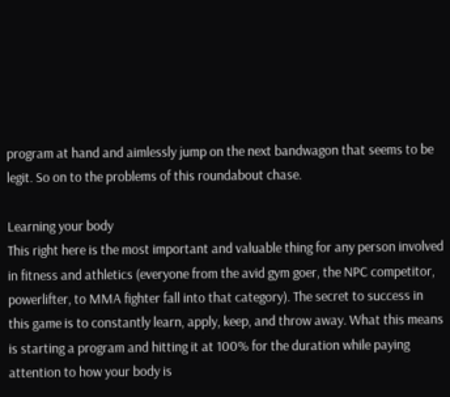program at hand and aimlessly jump on the next bandwagon that seems to be legit. So on to the problems of this roundabout chase.

Learning your body
This right here is the most important and valuable thing for any person involved in fitness and athletics (everyone from the avid gym goer, the NPC competitor, powerlifter, to MMA fighter fall into that category). The secret to success in this game is to constantly learn, apply, keep, and throw away. What this means is starting a program and hitting it at 100% for the duration while paying attention to how your body is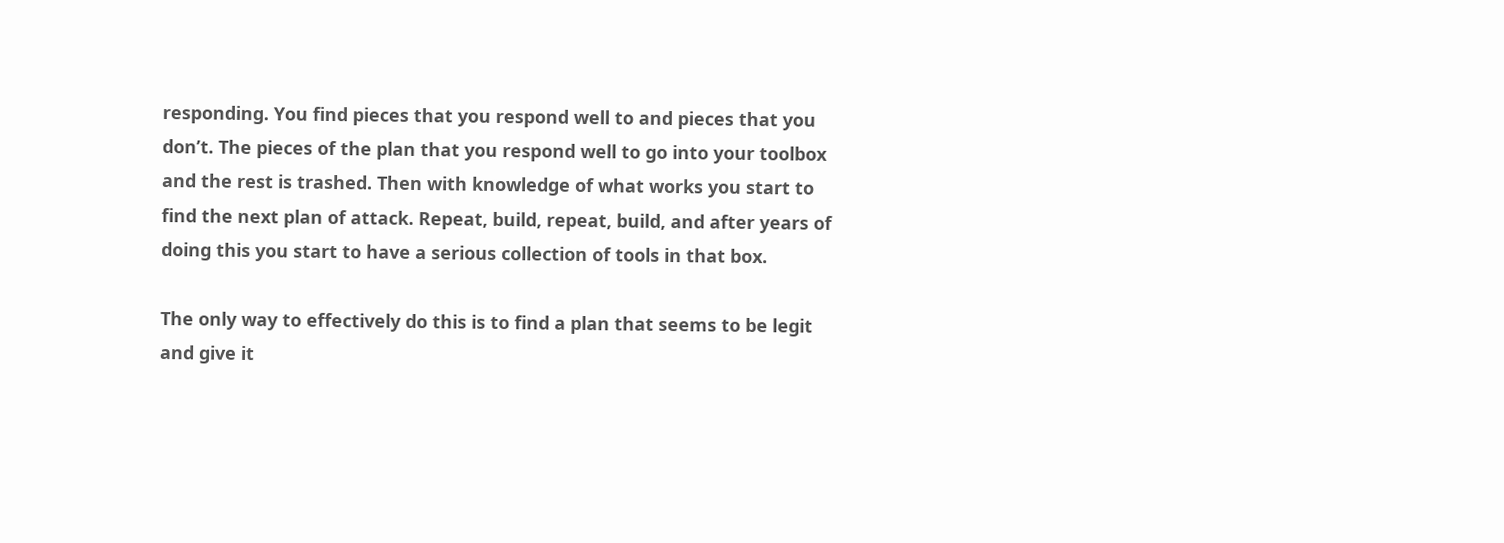responding. You find pieces that you respond well to and pieces that you don’t. The pieces of the plan that you respond well to go into your toolbox and the rest is trashed. Then with knowledge of what works you start to find the next plan of attack. Repeat, build, repeat, build, and after years of doing this you start to have a serious collection of tools in that box.

The only way to effectively do this is to find a plan that seems to be legit and give it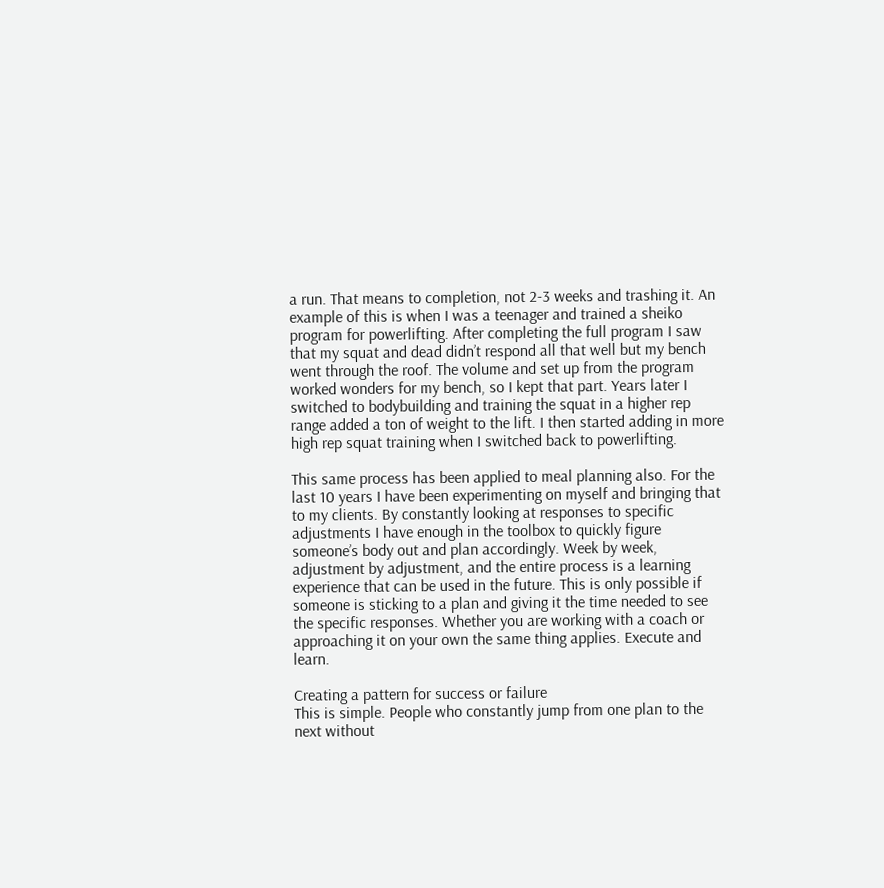a run. That means to completion, not 2-3 weeks and trashing it. An example of this is when I was a teenager and trained a sheiko program for powerlifting. After completing the full program I saw that my squat and dead didn’t respond all that well but my bench went through the roof. The volume and set up from the program worked wonders for my bench, so I kept that part. Years later I switched to bodybuilding and training the squat in a higher rep range added a ton of weight to the lift. I then started adding in more high rep squat training when I switched back to powerlifting.

This same process has been applied to meal planning also. For the last 10 years I have been experimenting on myself and bringing that to my clients. By constantly looking at responses to specific adjustments I have enough in the toolbox to quickly figure someone’s body out and plan accordingly. Week by week, adjustment by adjustment, and the entire process is a learning experience that can be used in the future. This is only possible if someone is sticking to a plan and giving it the time needed to see the specific responses. Whether you are working with a coach or approaching it on your own the same thing applies. Execute and learn.

Creating a pattern for success or failure
This is simple. People who constantly jump from one plan to the next without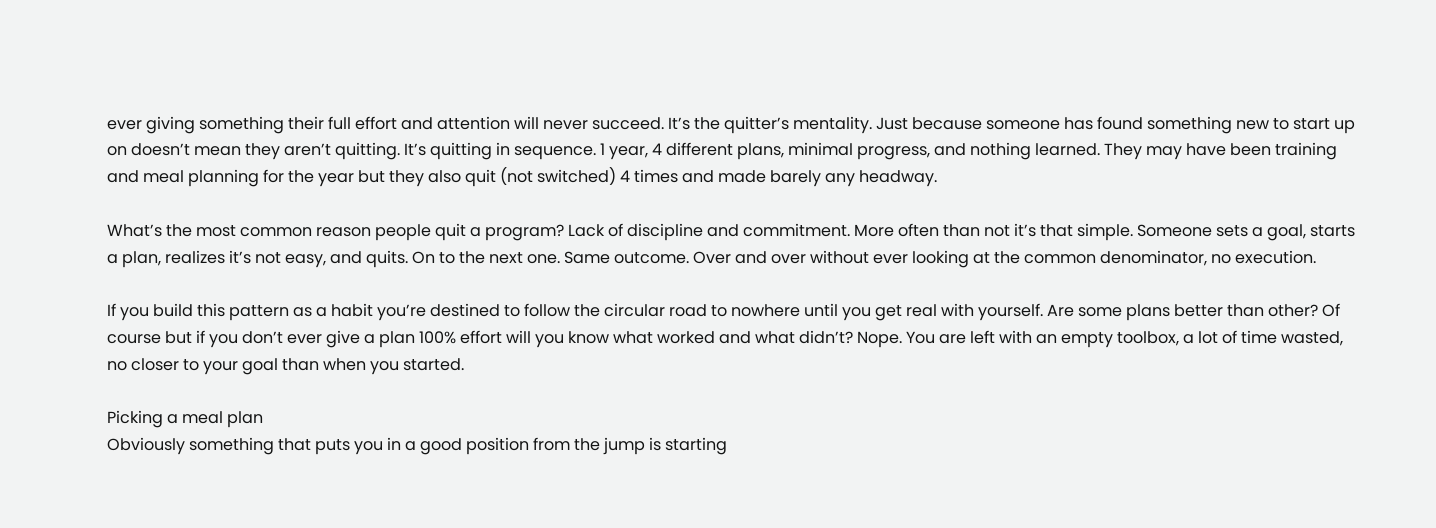ever giving something their full effort and attention will never succeed. It’s the quitter’s mentality. Just because someone has found something new to start up on doesn’t mean they aren’t quitting. It’s quitting in sequence. 1 year, 4 different plans, minimal progress, and nothing learned. They may have been training and meal planning for the year but they also quit (not switched) 4 times and made barely any headway.

What’s the most common reason people quit a program? Lack of discipline and commitment. More often than not it’s that simple. Someone sets a goal, starts a plan, realizes it’s not easy, and quits. On to the next one. Same outcome. Over and over without ever looking at the common denominator, no execution.

If you build this pattern as a habit you’re destined to follow the circular road to nowhere until you get real with yourself. Are some plans better than other? Of course but if you don’t ever give a plan 100% effort will you know what worked and what didn’t? Nope. You are left with an empty toolbox, a lot of time wasted, no closer to your goal than when you started.

Picking a meal plan
Obviously something that puts you in a good position from the jump is starting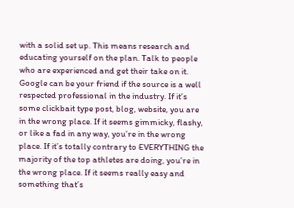with a solid set up. This means research and educating yourself on the plan. Talk to people who are experienced and get their take on it. Google can be your friend if the source is a well respected professional in the industry. If it’s some clickbait type post, blog, website, you are in the wrong place. If it seems gimmicky, flashy, or like a fad in any way, you’re in the wrong place. If it’s totally contrary to EVERYTHING the majority of the top athletes are doing, you’re in the wrong place. If it seems really easy and something that’s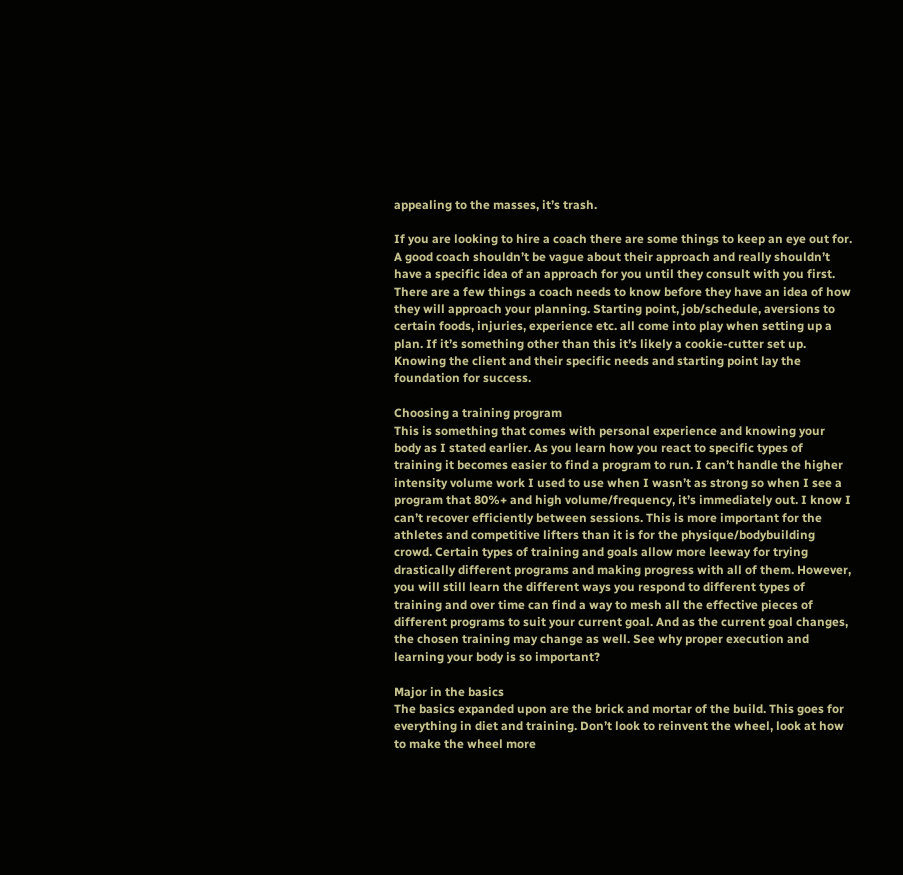appealing to the masses, it’s trash.

If you are looking to hire a coach there are some things to keep an eye out for. A good coach shouldn’t be vague about their approach and really shouldn’t have a specific idea of an approach for you until they consult with you first. There are a few things a coach needs to know before they have an idea of how they will approach your planning. Starting point, job/schedule, aversions to certain foods, injuries, experience etc. all come into play when setting up a plan. If it’s something other than this it’s likely a cookie-cutter set up. Knowing the client and their specific needs and starting point lay the foundation for success.

Choosing a training program
This is something that comes with personal experience and knowing your body as I stated earlier. As you learn how you react to specific types of training it becomes easier to find a program to run. I can’t handle the higher intensity volume work I used to use when I wasn’t as strong so when I see a program that 80%+ and high volume/frequency, it’s immediately out. I know I can’t recover efficiently between sessions. This is more important for the athletes and competitive lifters than it is for the physique/bodybuilding crowd. Certain types of training and goals allow more leeway for trying drastically different programs and making progress with all of them. However, you will still learn the different ways you respond to different types of training and over time can find a way to mesh all the effective pieces of different programs to suit your current goal. And as the current goal changes, the chosen training may change as well. See why proper execution and learning your body is so important?

Major in the basics
The basics expanded upon are the brick and mortar of the build. This goes for everything in diet and training. Don’t look to reinvent the wheel, look at how to make the wheel more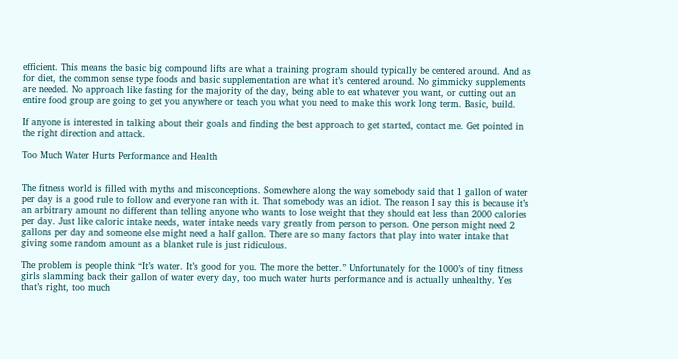efficient. This means the basic big compound lifts are what a training program should typically be centered around. And as for diet, the common sense type foods and basic supplementation are what it’s centered around. No gimmicky supplements are needed. No approach like fasting for the majority of the day, being able to eat whatever you want, or cutting out an entire food group are going to get you anywhere or teach you what you need to make this work long term. Basic, build.

If anyone is interested in talking about their goals and finding the best approach to get started, contact me. Get pointed in the right direction and attack.

Too Much Water Hurts Performance and Health


The fitness world is filled with myths and misconceptions. Somewhere along the way somebody said that 1 gallon of water per day is a good rule to follow and everyone ran with it. That somebody was an idiot. The reason I say this is because it’s an arbitrary amount no different than telling anyone who wants to lose weight that they should eat less than 2000 calories per day. Just like caloric intake needs, water intake needs vary greatly from person to person. One person might need 2 gallons per day and someone else might need a half gallon. There are so many factors that play into water intake that giving some random amount as a blanket rule is just ridiculous.

The problem is people think “It’s water. It’s good for you. The more the better.” Unfortunately for the 1000’s of tiny fitness girls slamming back their gallon of water every day, too much water hurts performance and is actually unhealthy. Yes that’s right, too much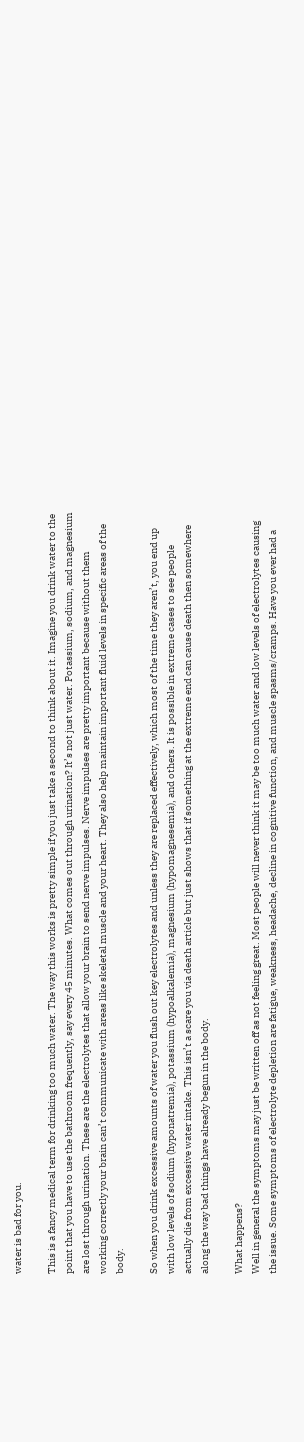water is bad for you.

This is a fancy medical term for drinking too much water. The way this works is pretty simple if you just take a second to think about it. Imagine you drink water to the point that you have to use the bathroom frequently, say every 45 minutes. What comes out through urination? It’s not just water. Potassium, sodium, and magnesium are lost through urination. These are the electrolytes that allow your brain to send nerve impulses. Nerve impulses are pretty important because without them working correctly your brain can’t communicate with areas like skeletal muscle and your heart. They also help maintain important fluid levels in specific areas of the body.

So when you drink excessive amounts of water you flush out key electrolytes and unless they are replaced effectively, which most of the time they aren’t, you end up with low levels of sodium (hyponatremia), potassium (hypoalkalemia), magnesium (hypomagnesemia), and others. It is possible in extreme cases to see people actually die from excessive water intake. This isn’t a scare you via death article but just shows that if something at the extreme end can cause death then somewhere along the way bad things have already begun in the body.

What happens?
Well in general the symptoms may just be written off as not feeling great. Most people will never think it may be too much water and low levels of electrolytes causing the issue. Some symptoms of electrolyte depletion are fatigue, weakness, headache, decline in cognitive function, and muscle spasms/cramps. Have you ever had a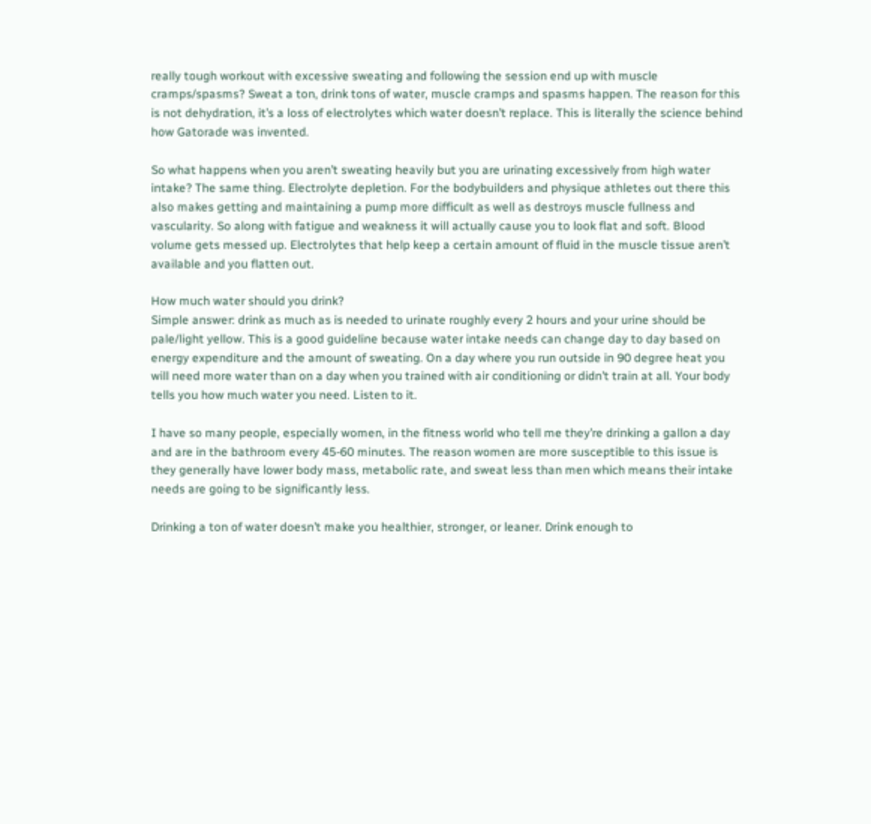really tough workout with excessive sweating and following the session end up with muscle cramps/spasms? Sweat a ton, drink tons of water, muscle cramps and spasms happen. The reason for this is not dehydration, it’s a loss of electrolytes which water doesn’t replace. This is literally the science behind how Gatorade was invented.

So what happens when you aren’t sweating heavily but you are urinating excessively from high water intake? The same thing. Electrolyte depletion. For the bodybuilders and physique athletes out there this also makes getting and maintaining a pump more difficult as well as destroys muscle fullness and vascularity. So along with fatigue and weakness it will actually cause you to look flat and soft. Blood volume gets messed up. Electrolytes that help keep a certain amount of fluid in the muscle tissue aren’t available and you flatten out.

How much water should you drink?
Simple answer: drink as much as is needed to urinate roughly every 2 hours and your urine should be pale/light yellow. This is a good guideline because water intake needs can change day to day based on energy expenditure and the amount of sweating. On a day where you run outside in 90 degree heat you will need more water than on a day when you trained with air conditioning or didn’t train at all. Your body tells you how much water you need. Listen to it.

I have so many people, especially women, in the fitness world who tell me they’re drinking a gallon a day and are in the bathroom every 45-60 minutes. The reason women are more susceptible to this issue is they generally have lower body mass, metabolic rate, and sweat less than men which means their intake needs are going to be significantly less.

Drinking a ton of water doesn’t make you healthier, stronger, or leaner. Drink enough to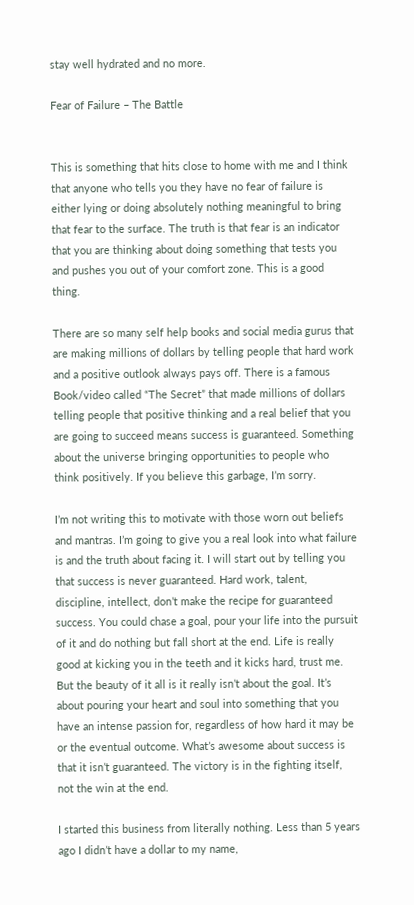stay well hydrated and no more.

Fear of Failure – The Battle


This is something that hits close to home with me and I think that anyone who tells you they have no fear of failure is either lying or doing absolutely nothing meaningful to bring that fear to the surface. The truth is that fear is an indicator that you are thinking about doing something that tests you and pushes you out of your comfort zone. This is a good thing.

There are so many self help books and social media gurus that are making millions of dollars by telling people that hard work and a positive outlook always pays off. There is a famous Book/video called “The Secret” that made millions of dollars telling people that positive thinking and a real belief that you are going to succeed means success is guaranteed. Something about the universe bringing opportunities to people who think positively. If you believe this garbage, I’m sorry.

I’m not writing this to motivate with those worn out beliefs and mantras. I’m going to give you a real look into what failure is and the truth about facing it. I will start out by telling you that success is never guaranteed. Hard work, talent, discipline, intellect, don’t make the recipe for guaranteed success. You could chase a goal, pour your life into the pursuit of it and do nothing but fall short at the end. Life is really good at kicking you in the teeth and it kicks hard, trust me. But the beauty of it all is it really isn’t about the goal. It’s about pouring your heart and soul into something that you have an intense passion for, regardless of how hard it may be or the eventual outcome. What’s awesome about success is that it isn’t guaranteed. The victory is in the fighting itself, not the win at the end.

I started this business from literally nothing. Less than 5 years ago I didn’t have a dollar to my name,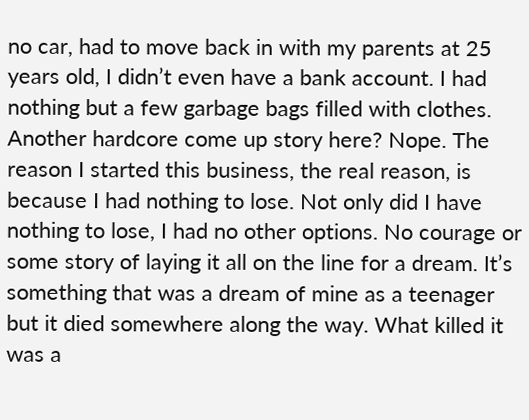no car, had to move back in with my parents at 25 years old, I didn’t even have a bank account. I had nothing but a few garbage bags filled with clothes. Another hardcore come up story here? Nope. The reason I started this business, the real reason, is because I had nothing to lose. Not only did I have nothing to lose, I had no other options. No courage or some story of laying it all on the line for a dream. It’s something that was a dream of mine as a teenager but it died somewhere along the way. What killed it was a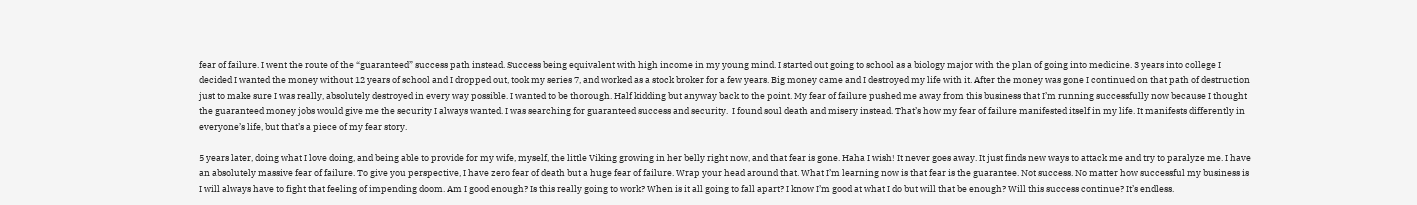fear of failure. I went the route of the “guaranteed” success path instead. Success being equivalent with high income in my young mind. I started out going to school as a biology major with the plan of going into medicine. 3 years into college I decided I wanted the money without 12 years of school and I dropped out, took my series 7, and worked as a stock broker for a few years. Big money came and I destroyed my life with it. After the money was gone I continued on that path of destruction just to make sure I was really, absolutely destroyed in every way possible. I wanted to be thorough. Half kidding but anyway back to the point. My fear of failure pushed me away from this business that I’m running successfully now because I thought the guaranteed money jobs would give me the security I always wanted. I was searching for guaranteed success and security.  I found soul death and misery instead. That’s how my fear of failure manifested itself in my life. It manifests differently in everyone’s life, but that’s a piece of my fear story.

5 years later, doing what I love doing, and being able to provide for my wife, myself, the little Viking growing in her belly right now, and that fear is gone. Haha I wish! It never goes away. It just finds new ways to attack me and try to paralyze me. I have an absolutely massive fear of failure. To give you perspective, I have zero fear of death but a huge fear of failure. Wrap your head around that. What I’m learning now is that fear is the guarantee. Not success. No matter how successful my business is I will always have to fight that feeling of impending doom. Am I good enough? Is this really going to work? When is it all going to fall apart? I know I’m good at what I do but will that be enough? Will this success continue? It’s endless.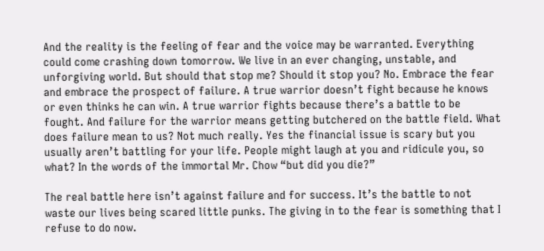And the reality is the feeling of fear and the voice may be warranted. Everything could come crashing down tomorrow. We live in an ever changing, unstable, and unforgiving world. But should that stop me? Should it stop you? No. Embrace the fear and embrace the prospect of failure. A true warrior doesn’t fight because he knows or even thinks he can win. A true warrior fights because there’s a battle to be fought. And failure for the warrior means getting butchered on the battle field. What does failure mean to us? Not much really. Yes the financial issue is scary but you usually aren’t battling for your life. People might laugh at you and ridicule you, so what? In the words of the immortal Mr. Chow “but did you die?”

The real battle here isn’t against failure and for success. It’s the battle to not waste our lives being scared little punks. The giving in to the fear is something that I refuse to do now.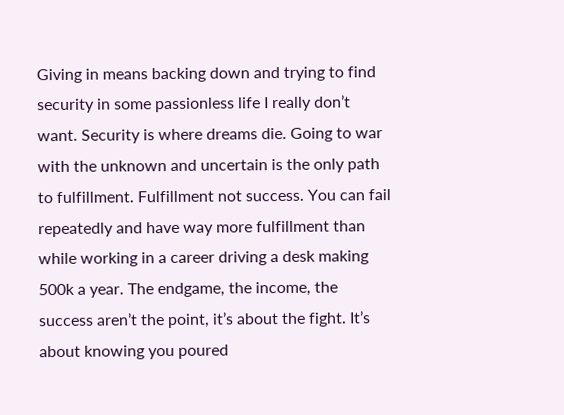Giving in means backing down and trying to find security in some passionless life I really don’t want. Security is where dreams die. Going to war with the unknown and uncertain is the only path to fulfillment. Fulfillment not success. You can fail repeatedly and have way more fulfillment than while working in a career driving a desk making 500k a year. The endgame, the income, the success aren’t the point, it’s about the fight. It’s about knowing you poured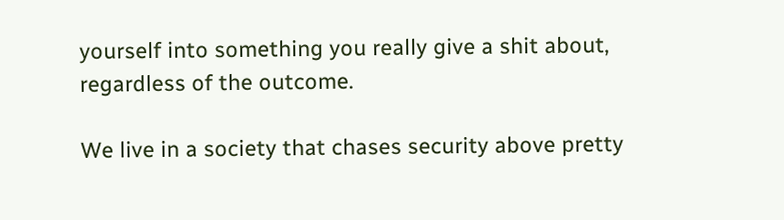yourself into something you really give a shit about, regardless of the outcome.

We live in a society that chases security above pretty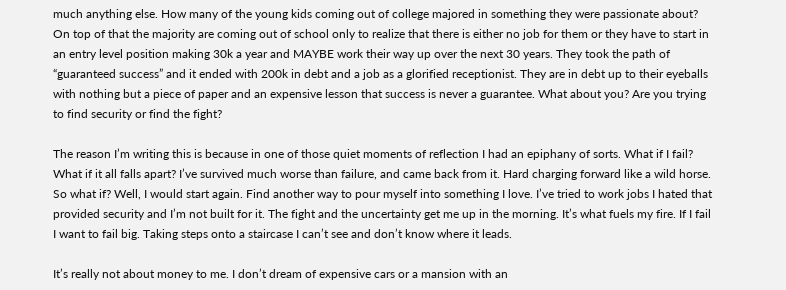much anything else. How many of the young kids coming out of college majored in something they were passionate about? On top of that the majority are coming out of school only to realize that there is either no job for them or they have to start in an entry level position making 30k a year and MAYBE work their way up over the next 30 years. They took the path of “guaranteed success” and it ended with 200k in debt and a job as a glorified receptionist. They are in debt up to their eyeballs with nothing but a piece of paper and an expensive lesson that success is never a guarantee. What about you? Are you trying to find security or find the fight?

The reason I’m writing this is because in one of those quiet moments of reflection I had an epiphany of sorts. What if I fail? What if it all falls apart? I’ve survived much worse than failure, and came back from it. Hard charging forward like a wild horse. So what if? Well, I would start again. Find another way to pour myself into something I love. I’ve tried to work jobs I hated that provided security and I’m not built for it. The fight and the uncertainty get me up in the morning. It’s what fuels my fire. If I fail I want to fail big. Taking steps onto a staircase I can’t see and don’t know where it leads.

It’s really not about money to me. I don’t dream of expensive cars or a mansion with an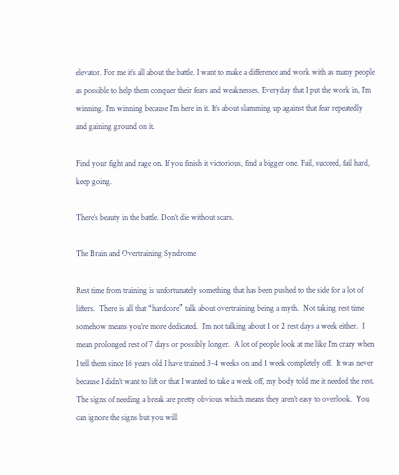elevator. For me it’s all about the battle. I want to make a difference and work with as many people as possible to help them conquer their fears and weaknesses. Everyday that I put the work in, I’m winning. I’m winning because I’m here in it. It’s about slamming up against that fear repeatedly and gaining ground on it.

Find your fight and rage on. If you finish it victorious, find a bigger one. Fail, succeed, fail hard, keep going.

There’s beauty in the battle. Don’t die without scars.

The Brain and Overtraining Syndrome

Rest time from training is unfortunately something that has been pushed to the side for a lot of lifters.  There is all that “hardcore” talk about overtraining being a myth.  Not taking rest time somehow means you’re more dedicated.  I’m not talking about 1 or 2 rest days a week either.  I mean prolonged rest of 7 days or possibly longer.  A lot of people look at me like I’m crazy when I tell them since 16 years old I have trained 3-4 weeks on and 1 week completely off.  It was never because I didn’t want to lift or that I wanted to take a week off, my body told me it needed the rest.  The signs of needing a break are pretty obvious which means they aren’t easy to overlook.  You can ignore the signs but you will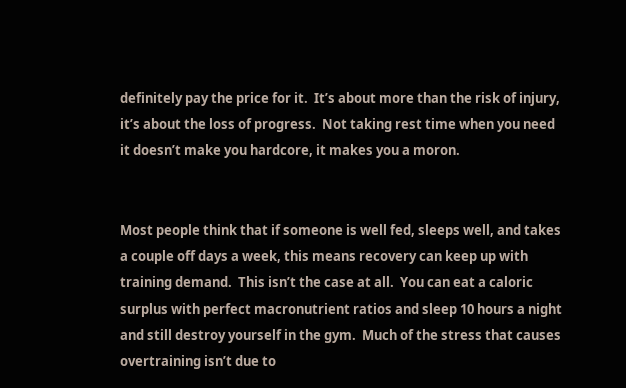definitely pay the price for it.  It’s about more than the risk of injury, it’s about the loss of progress.  Not taking rest time when you need it doesn’t make you hardcore, it makes you a moron.


Most people think that if someone is well fed, sleeps well, and takes a couple off days a week, this means recovery can keep up with training demand.  This isn’t the case at all.  You can eat a caloric surplus with perfect macronutrient ratios and sleep 10 hours a night and still destroy yourself in the gym.  Much of the stress that causes overtraining isn’t due to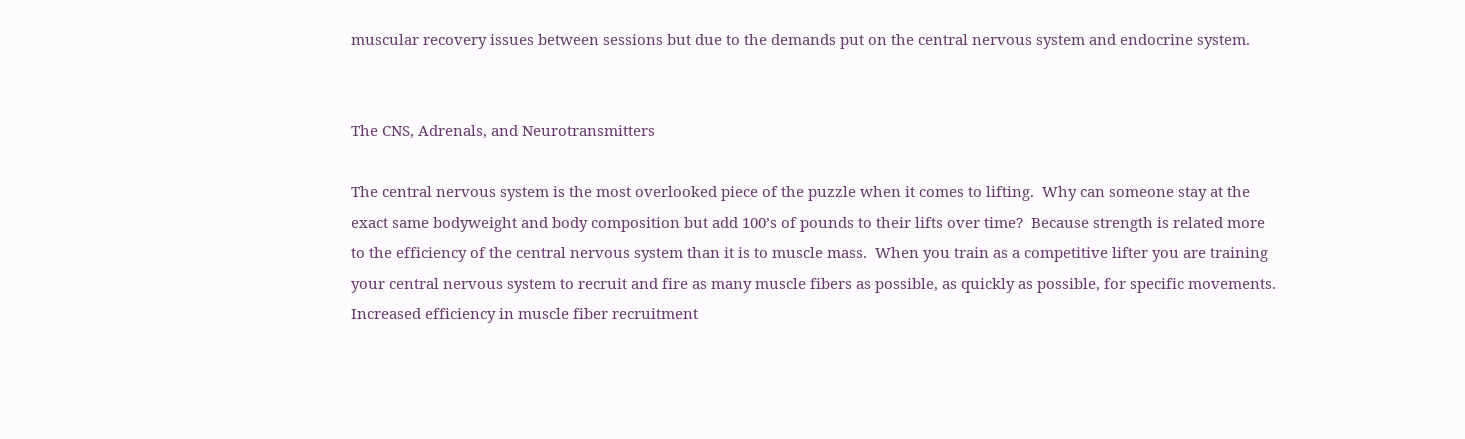muscular recovery issues between sessions but due to the demands put on the central nervous system and endocrine system.


The CNS, Adrenals, and Neurotransmitters

The central nervous system is the most overlooked piece of the puzzle when it comes to lifting.  Why can someone stay at the exact same bodyweight and body composition but add 100’s of pounds to their lifts over time?  Because strength is related more to the efficiency of the central nervous system than it is to muscle mass.  When you train as a competitive lifter you are training your central nervous system to recruit and fire as many muscle fibers as possible, as quickly as possible, for specific movements.  Increased efficiency in muscle fiber recruitment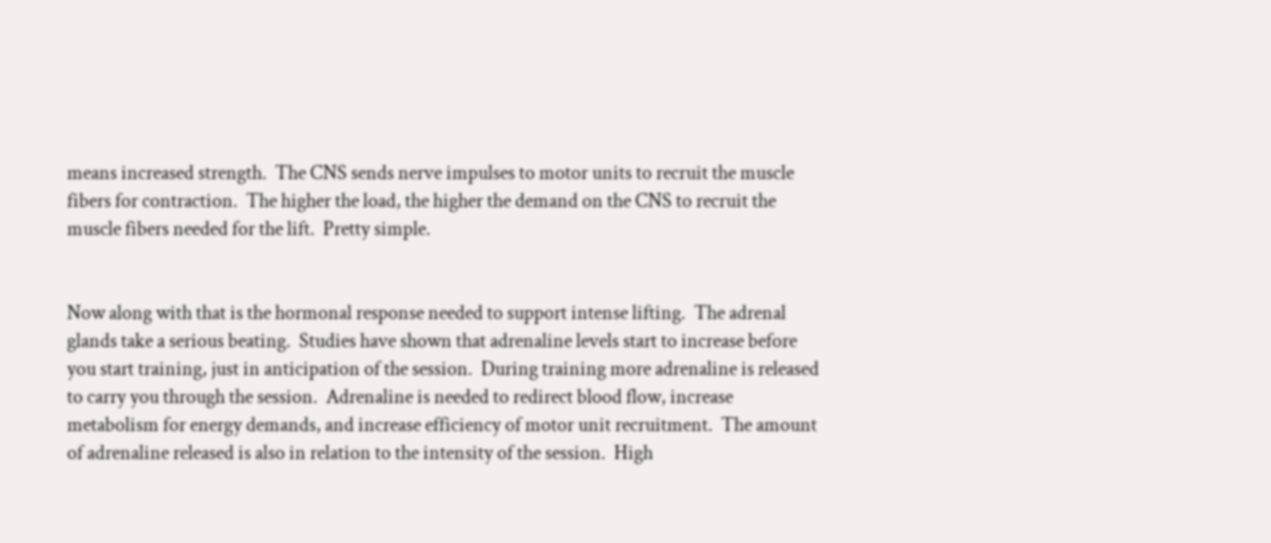means increased strength.  The CNS sends nerve impulses to motor units to recruit the muscle fibers for contraction.  The higher the load, the higher the demand on the CNS to recruit the muscle fibers needed for the lift.  Pretty simple.


Now along with that is the hormonal response needed to support intense lifting.  The adrenal glands take a serious beating.  Studies have shown that adrenaline levels start to increase before you start training, just in anticipation of the session.  During training more adrenaline is released to carry you through the session.  Adrenaline is needed to redirect blood flow, increase metabolism for energy demands, and increase efficiency of motor unit recruitment.  The amount of adrenaline released is also in relation to the intensity of the session.  High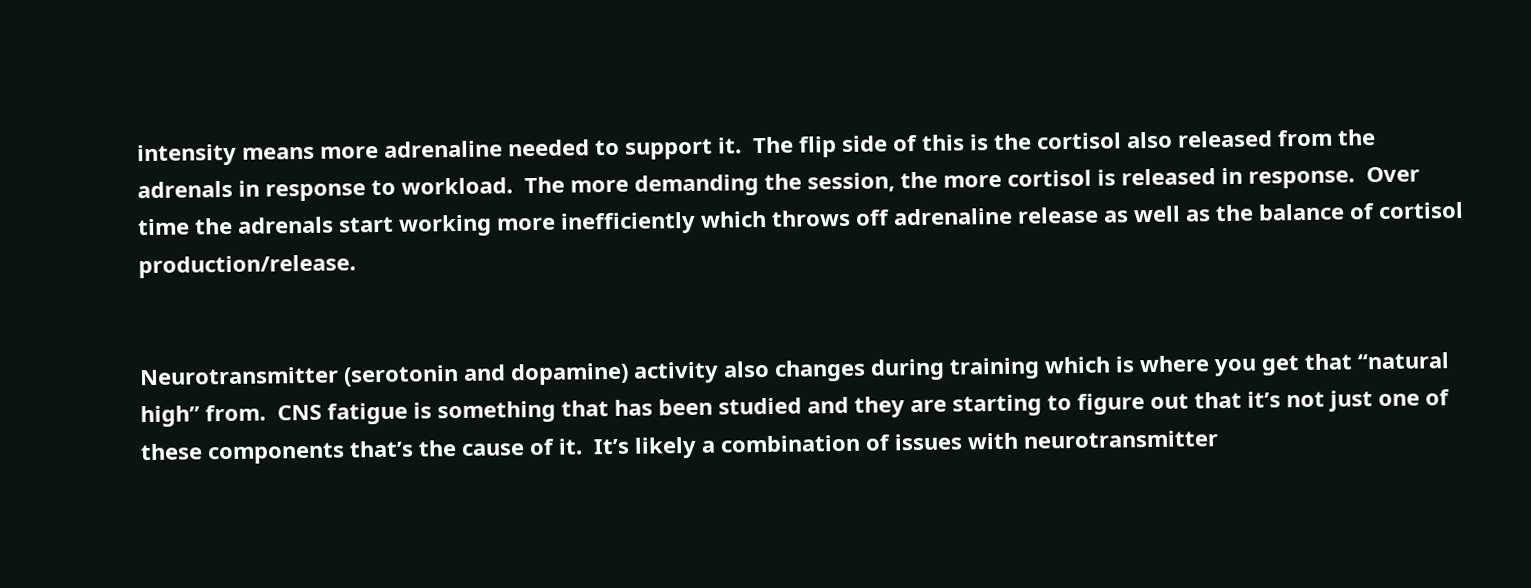intensity means more adrenaline needed to support it.  The flip side of this is the cortisol also released from the adrenals in response to workload.  The more demanding the session, the more cortisol is released in response.  Over time the adrenals start working more inefficiently which throws off adrenaline release as well as the balance of cortisol production/release.


Neurotransmitter (serotonin and dopamine) activity also changes during training which is where you get that “natural high” from.  CNS fatigue is something that has been studied and they are starting to figure out that it’s not just one of these components that’s the cause of it.  It’s likely a combination of issues with neurotransmitter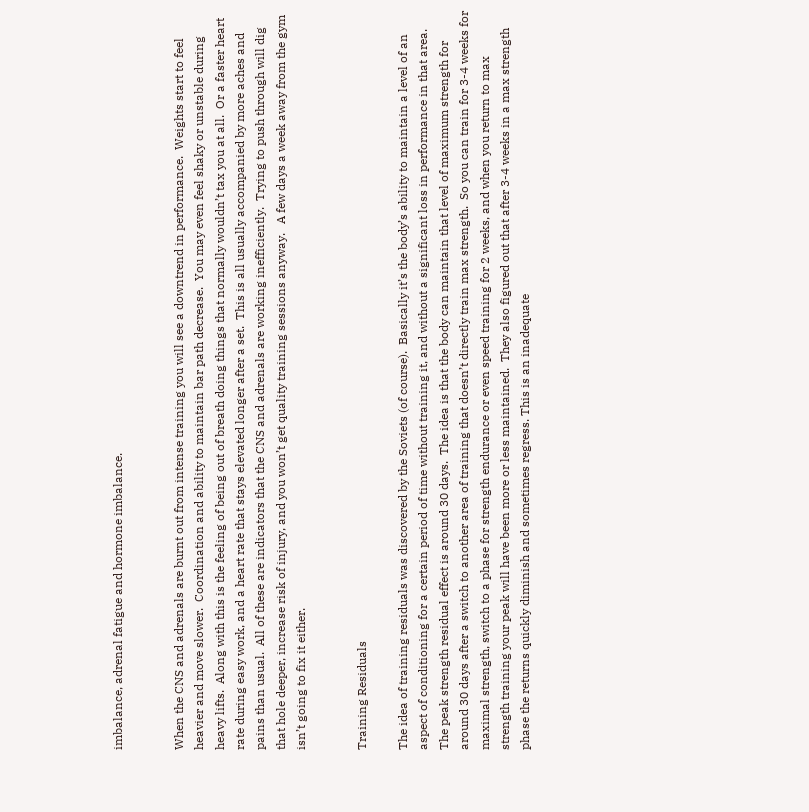imbalance, adrenal fatigue and hormone imbalance.


When the CNS and adrenals are burnt out from intense training you will see a downtrend in performance.  Weights start to feel heavier and move slower.  Coordination and ability to maintain bar path decrease.  You may even feel shaky or unstable during heavy lifts.  Along with this is the feeling of being out of breath doing things that normally wouldn’t tax you at all.  Or a faster heart rate during easy work, and a heart rate that stays elevated longer after a set.  This is all usually accompanied by more aches and pains than usual.  All of these are indicators that the CNS and adrenals are working inefficiently.  Trying to push through will dig that hole deeper, increase risk of injury, and you won’t get quality training sessions anyway.   A few days a week away from the gym isn’t going to fix it either.


Training Residuals

The idea of training residuals was discovered by the Soviets (of course).  Basically it’s the body’s ability to maintain a level of an aspect of conditioning for a certain period of time without training it, and without a significant loss in performance in that area.  The peak strength residual effect is around 30 days.  The idea is that the body can maintain that level of maximum strength for around 30 days after a switch to another area of training that doesn’t directly train max strength.  So you can train for 3-4 weeks for maximal strength, switch to a phase for strength endurance or even speed training for 2 weeks, and when you return to max strength training your peak will have been more or less maintained.  They also figured out that after 3-4 weeks in a max strength phase the returns quickly diminish and sometimes regress. This is an inadequate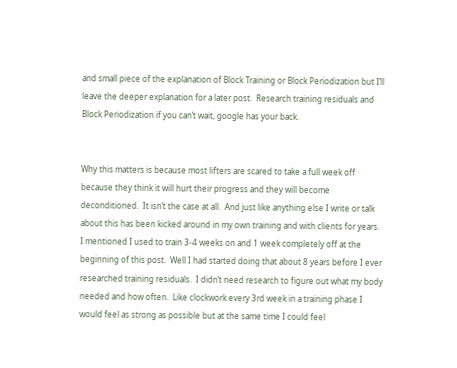and small piece of the explanation of Block Training or Block Periodization but I’ll leave the deeper explanation for a later post.  Research training residuals and Block Periodization if you can’t wait, google has your back.


Why this matters is because most lifters are scared to take a full week off because they think it will hurt their progress and they will become deconditioned.  It isn’t the case at all.  And just like anything else I write or talk about this has been kicked around in my own training and with clients for years.  I mentioned I used to train 3-4 weeks on and 1 week completely off at the beginning of this post.  Well I had started doing that about 8 years before I ever researched training residuals.  I didn’t need research to figure out what my body needed and how often.  Like clockwork every 3rd week in a training phase I would feel as strong as possible but at the same time I could feel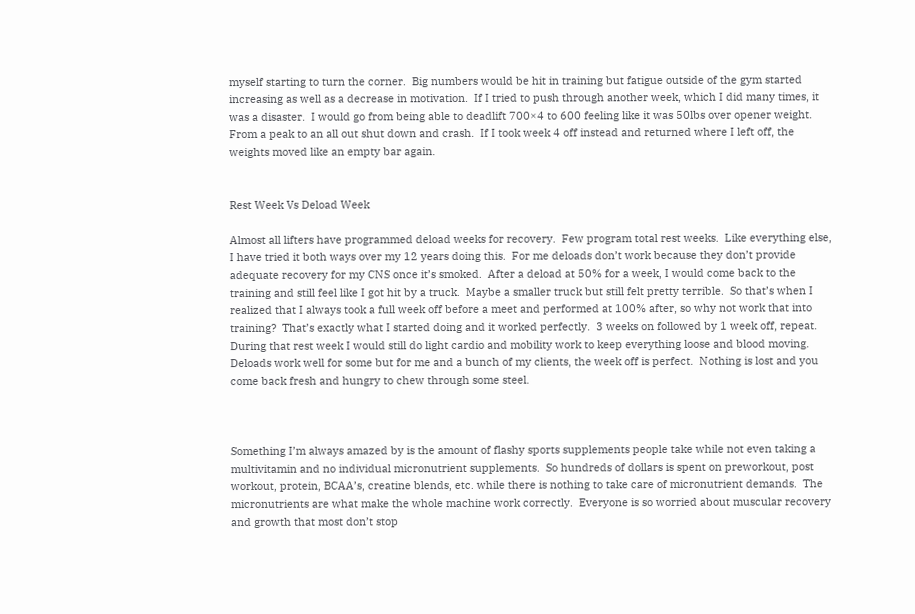myself starting to turn the corner.  Big numbers would be hit in training but fatigue outside of the gym started increasing as well as a decrease in motivation.  If I tried to push through another week, which I did many times, it was a disaster.  I would go from being able to deadlift 700×4 to 600 feeling like it was 50lbs over opener weight.  From a peak to an all out shut down and crash.  If I took week 4 off instead and returned where I left off, the weights moved like an empty bar again.


Rest Week Vs Deload Week

Almost all lifters have programmed deload weeks for recovery.  Few program total rest weeks.  Like everything else, I have tried it both ways over my 12 years doing this.  For me deloads don’t work because they don’t provide adequate recovery for my CNS once it’s smoked.  After a deload at 50% for a week, I would come back to the training and still feel like I got hit by a truck.  Maybe a smaller truck but still felt pretty terrible.  So that’s when I realized that I always took a full week off before a meet and performed at 100% after, so why not work that into training?  That’s exactly what I started doing and it worked perfectly.  3 weeks on followed by 1 week off, repeat.  During that rest week I would still do light cardio and mobility work to keep everything loose and blood moving.  Deloads work well for some but for me and a bunch of my clients, the week off is perfect.  Nothing is lost and you come back fresh and hungry to chew through some steel.



Something I’m always amazed by is the amount of flashy sports supplements people take while not even taking a multivitamin and no individual micronutrient supplements.  So hundreds of dollars is spent on preworkout, post workout, protein, BCAA’s, creatine blends, etc. while there is nothing to take care of micronutrient demands.  The micronutrients are what make the whole machine work correctly.  Everyone is so worried about muscular recovery and growth that most don’t stop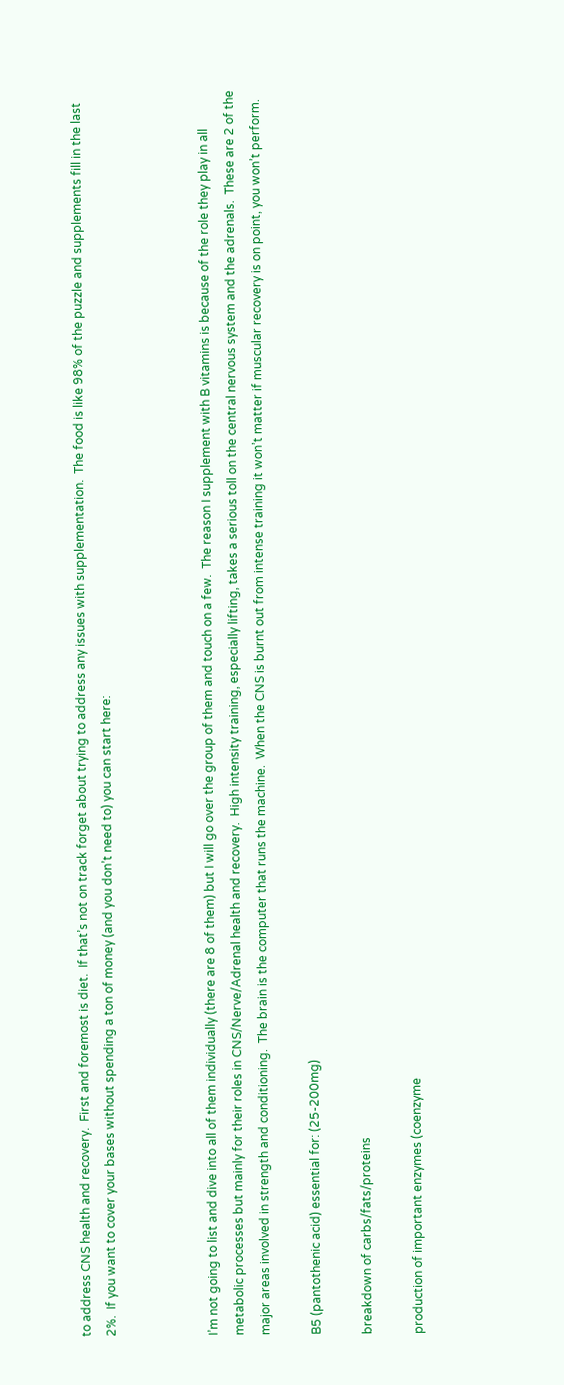to address CNS health and recovery.  First and foremost is diet.  If that’s not on track forget about trying to address any issues with supplementation.  The food is like 98% of the puzzle and supplements fill in the last 2%.  If you want to cover your bases without spending a ton of money (and you don’t need to) you can start here:



I’m not going to list and dive into all of them individually (there are 8 of them) but I will go over the group of them and touch on a few.  The reason I supplement with B vitamins is because of the role they play in all metabolic processes but mainly for their roles in CNS/Nerve/Adrenal health and recovery.  High intensity training, especially lifting, takes a serious toll on the central nervous system and the adrenals.  These are 2 of the major areas involved in strength and conditioning.  The brain is the computer that runs the machine.  When the CNS is burnt out from intense training it won’t matter if muscular recovery is on point, you won’t perform.

B5 (pantothenic acid) essential for: (25-200mg)

breakdown of carbs/fats/proteins

production of important enzymes (coenzyme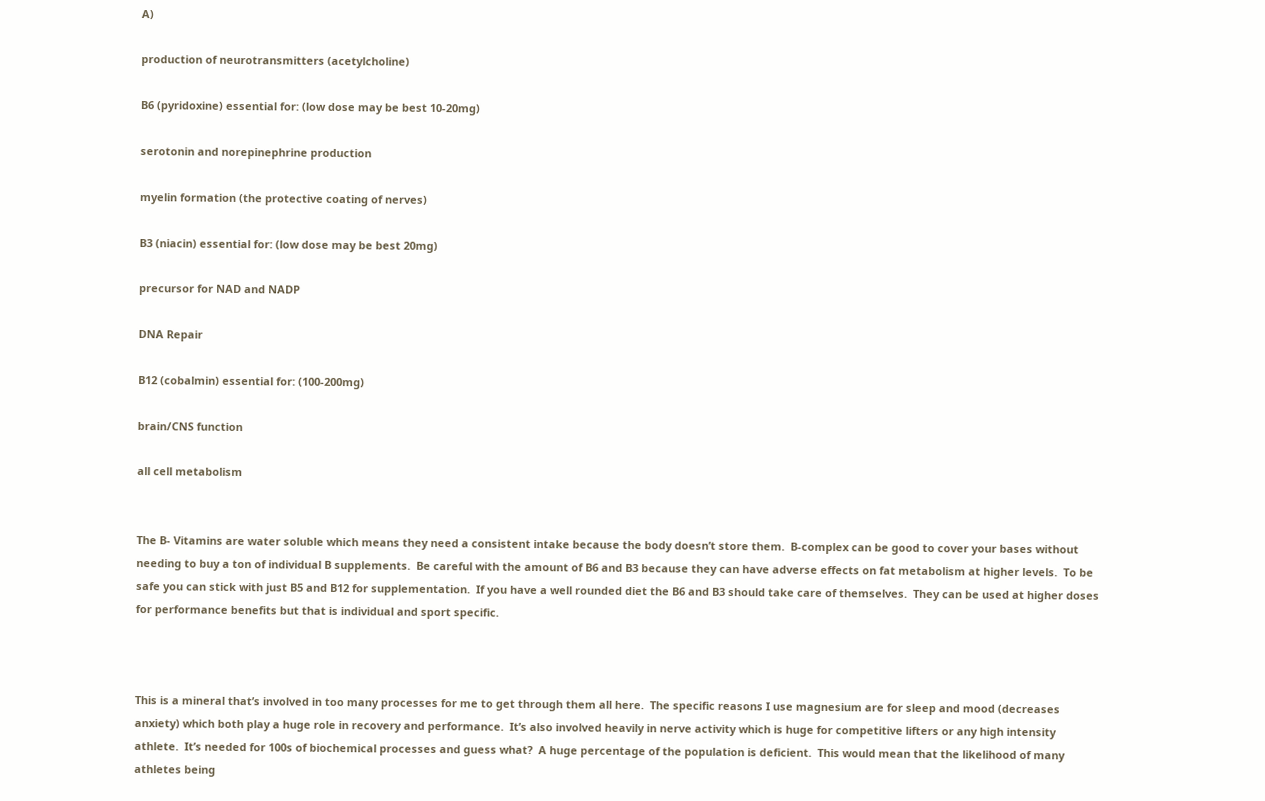A)

production of neurotransmitters (acetylcholine)

B6 (pyridoxine) essential for: (low dose may be best 10-20mg)

serotonin and norepinephrine production

myelin formation (the protective coating of nerves)

B3 (niacin) essential for: (low dose may be best 20mg)

precursor for NAD and NADP

DNA Repair

B12 (cobalmin) essential for: (100-200mg)

brain/CNS function

all cell metabolism


The B- Vitamins are water soluble which means they need a consistent intake because the body doesn’t store them.  B-complex can be good to cover your bases without needing to buy a ton of individual B supplements.  Be careful with the amount of B6 and B3 because they can have adverse effects on fat metabolism at higher levels.  To be safe you can stick with just B5 and B12 for supplementation.  If you have a well rounded diet the B6 and B3 should take care of themselves.  They can be used at higher doses for performance benefits but that is individual and sport specific.



This is a mineral that’s involved in too many processes for me to get through them all here.  The specific reasons I use magnesium are for sleep and mood (decreases anxiety) which both play a huge role in recovery and performance.  It’s also involved heavily in nerve activity which is huge for competitive lifters or any high intensity athlete.  It’s needed for 100s of biochemical processes and guess what?  A huge percentage of the population is deficient.  This would mean that the likelihood of many athletes being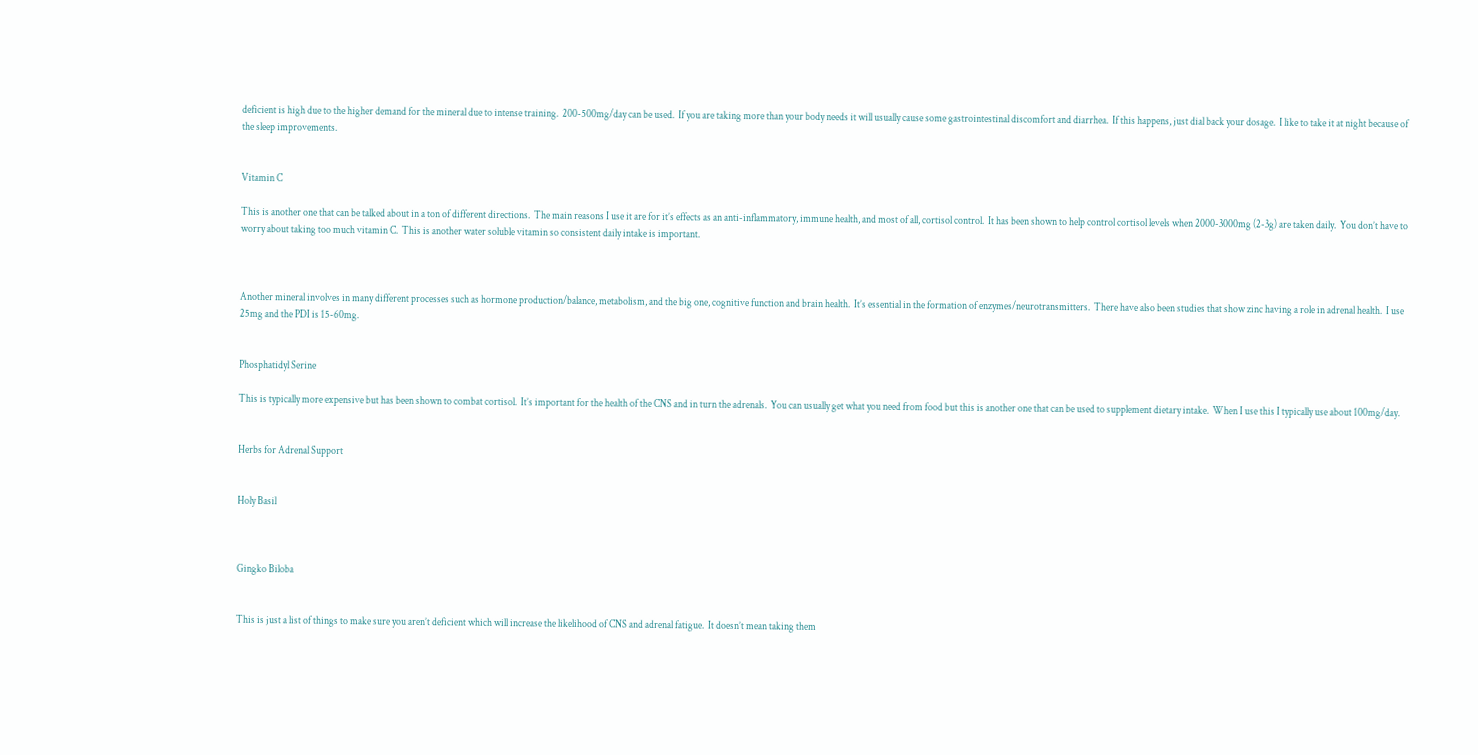deficient is high due to the higher demand for the mineral due to intense training.  200-500mg/day can be used.  If you are taking more than your body needs it will usually cause some gastrointestinal discomfort and diarrhea.  If this happens, just dial back your dosage.  I like to take it at night because of the sleep improvements.


Vitamin C

This is another one that can be talked about in a ton of different directions.  The main reasons I use it are for it’s effects as an anti-inflammatory, immune health, and most of all, cortisol control.  It has been shown to help control cortisol levels when 2000-3000mg (2-3g) are taken daily.  You don’t have to worry about taking too much vitamin C.  This is another water soluble vitamin so consistent daily intake is important.



Another mineral involves in many different processes such as hormone production/balance, metabolism, and the big one, cognitive function and brain health.  It’s essential in the formation of enzymes/neurotransmitters.  There have also been studies that show zinc having a role in adrenal health.  I use 25mg and the PDI is 15-60mg.


Phosphatidyl Serine

This is typically more expensive but has been shown to combat cortisol.  It’s important for the health of the CNS and in turn the adrenals.  You can usually get what you need from food but this is another one that can be used to supplement dietary intake.  When I use this I typically use about 100mg/day.


Herbs for Adrenal Support


Holy Basil



Gingko Biloba


This is just a list of things to make sure you aren’t deficient which will increase the likelihood of CNS and adrenal fatigue.  It doesn’t mean taking them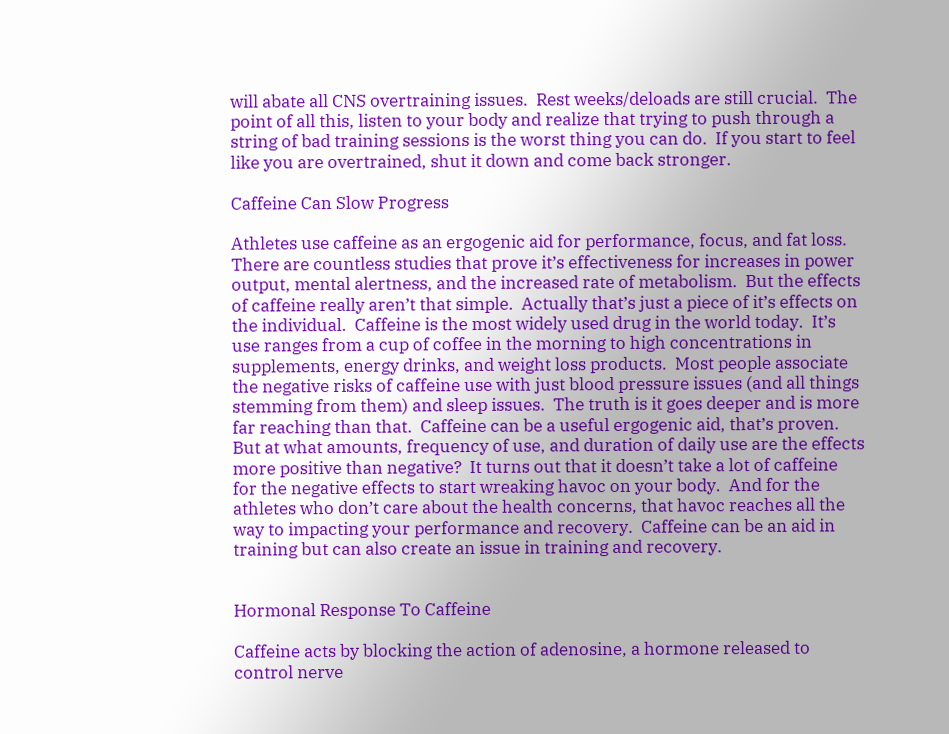will abate all CNS overtraining issues.  Rest weeks/deloads are still crucial.  The point of all this, listen to your body and realize that trying to push through a string of bad training sessions is the worst thing you can do.  If you start to feel like you are overtrained, shut it down and come back stronger.

Caffeine Can Slow Progress

Athletes use caffeine as an ergogenic aid for performance, focus, and fat loss.  There are countless studies that prove it’s effectiveness for increases in power output, mental alertness, and the increased rate of metabolism.  But the effects of caffeine really aren’t that simple.  Actually that’s just a piece of it’s effects on the individual.  Caffeine is the most widely used drug in the world today.  It’s use ranges from a cup of coffee in the morning to high concentrations in supplements, energy drinks, and weight loss products.  Most people associate the negative risks of caffeine use with just blood pressure issues (and all things stemming from them) and sleep issues.  The truth is it goes deeper and is more far reaching than that.  Caffeine can be a useful ergogenic aid, that’s proven.  But at what amounts, frequency of use, and duration of daily use are the effects more positive than negative?  It turns out that it doesn’t take a lot of caffeine for the negative effects to start wreaking havoc on your body.  And for the athletes who don’t care about the health concerns, that havoc reaches all the way to impacting your performance and recovery.  Caffeine can be an aid in training but can also create an issue in training and recovery.


Hormonal Response To Caffeine

Caffeine acts by blocking the action of adenosine, a hormone released to control nerve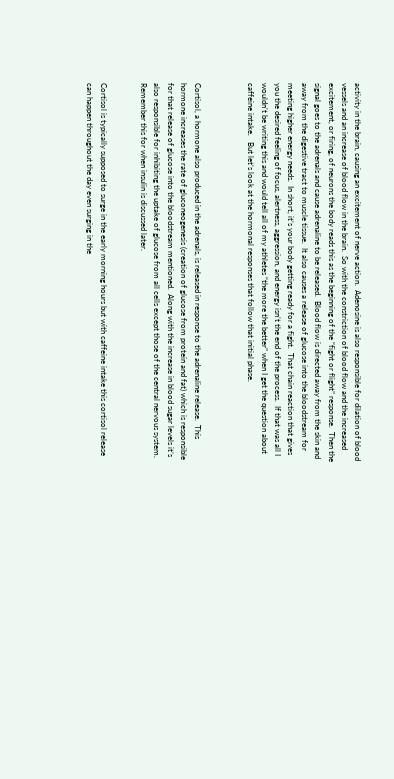activity in the brain, causing an excitement of nerve action.  Adenosine is also responsible for dilation of blood vessels and an increase of blood flow in the brain.  So with the constriction of blood flow and the increased excitement, or firing, of neurons the body reads this as the beginning of the “fight or flight” response.  Then the signal goes to the adrenals and cause adrenaline to be released.  Blood flow is directed away from the skin and away from the digestive tract to muscle tissue.  It also causes a release of glucose into the bloodstream for meeting higher energy needs.  In short, it’s your body getting ready for a fight.  That chain reaction that gives you the desired feeling of focus, alertness, aggression, and energy isn’t the end of the process.  If that was all I wouldn’t be writing this and would tell all of my athletes “the more the better” when I get the question about caffeine intake.   But let’s look at the hormonal responses that follow that initial phase.



Cortisol, a hormone also produced in the adrenals, is released in response to the adrenaline release.  This hormone increases the rate of gluconeogenesis (creation of glucose from protein and fat) which is responsible for that release of glucose into the bloodstream mentioned.  Along with the increase in blood sugar levels it’s also responsible for inhibiting the uptake of glucose from all cells except those of the central nervous system.  Remember this for when insulin is discussed later.


Cortisol is typically supposed to surge in the early morning hours but with caffeine intake this cortisol release can happen throughout the day even surging in the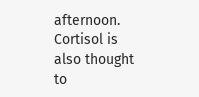afternoon.  Cortisol is also thought to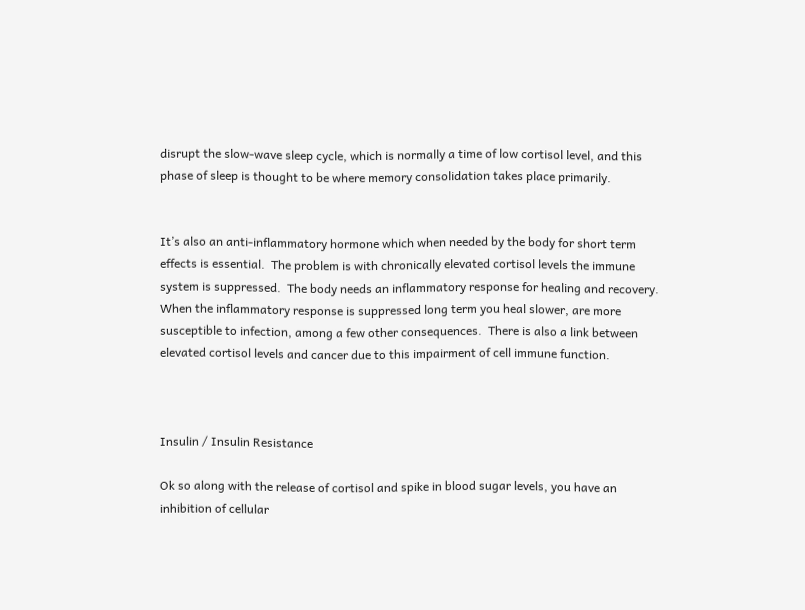disrupt the slow-wave sleep cycle, which is normally a time of low cortisol level, and this phase of sleep is thought to be where memory consolidation takes place primarily.


It’s also an anti-inflammatory hormone which when needed by the body for short term effects is essential.  The problem is with chronically elevated cortisol levels the immune system is suppressed.  The body needs an inflammatory response for healing and recovery.  When the inflammatory response is suppressed long term you heal slower, are more susceptible to infection, among a few other consequences.  There is also a link between elevated cortisol levels and cancer due to this impairment of cell immune function.



Insulin / Insulin Resistance

Ok so along with the release of cortisol and spike in blood sugar levels, you have an inhibition of cellular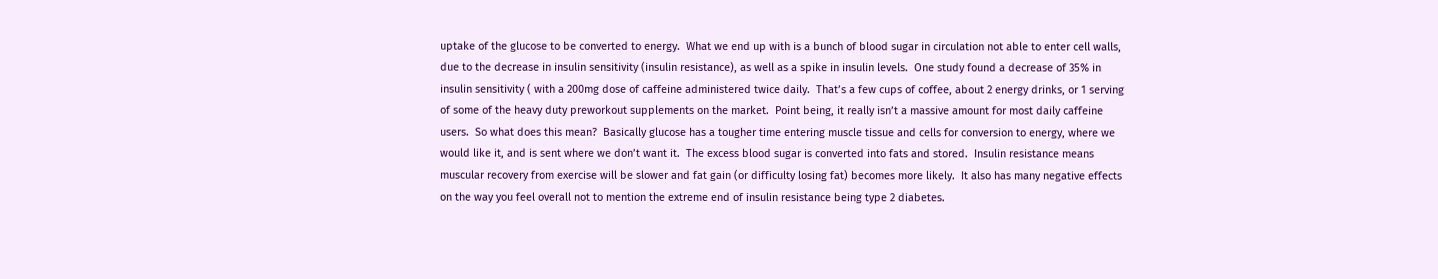uptake of the glucose to be converted to energy.  What we end up with is a bunch of blood sugar in circulation not able to enter cell walls, due to the decrease in insulin sensitivity (insulin resistance), as well as a spike in insulin levels.  One study found a decrease of 35% in insulin sensitivity ( with a 200mg dose of caffeine administered twice daily.  That’s a few cups of coffee, about 2 energy drinks, or 1 serving of some of the heavy duty preworkout supplements on the market.  Point being, it really isn’t a massive amount for most daily caffeine users.  So what does this mean?  Basically glucose has a tougher time entering muscle tissue and cells for conversion to energy, where we would like it, and is sent where we don’t want it.  The excess blood sugar is converted into fats and stored.  Insulin resistance means muscular recovery from exercise will be slower and fat gain (or difficulty losing fat) becomes more likely.  It also has many negative effects on the way you feel overall not to mention the extreme end of insulin resistance being type 2 diabetes.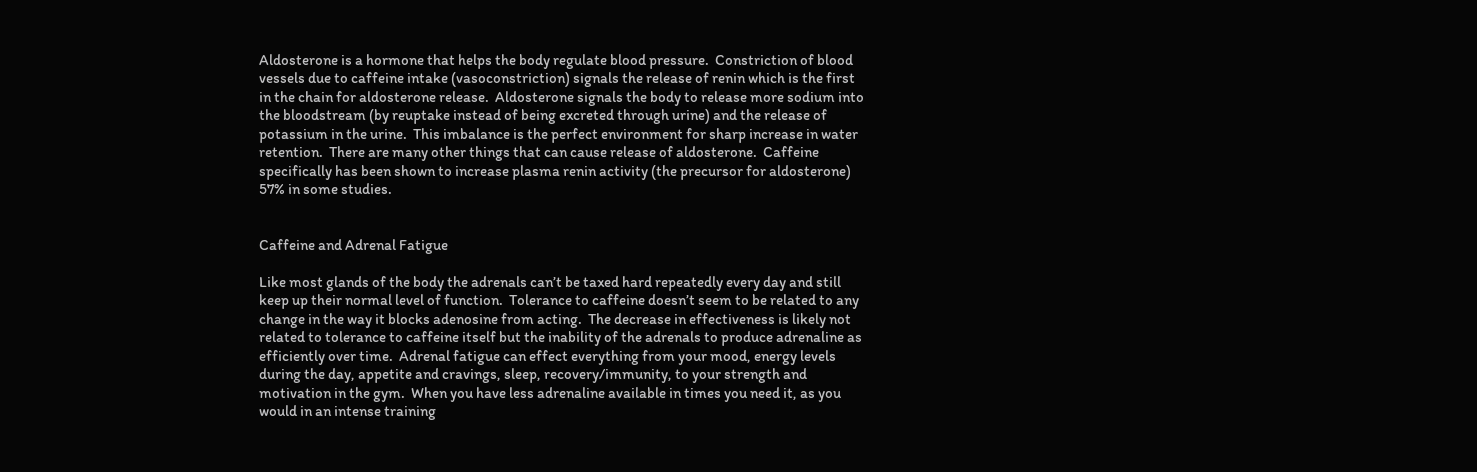Aldosterone is a hormone that helps the body regulate blood pressure.  Constriction of blood vessels due to caffeine intake (vasoconstriction) signals the release of renin which is the first in the chain for aldosterone release.  Aldosterone signals the body to release more sodium into the bloodstream (by reuptake instead of being excreted through urine) and the release of potassium in the urine.  This imbalance is the perfect environment for sharp increase in water retention.  There are many other things that can cause release of aldosterone.  Caffeine specifically has been shown to increase plasma renin activity (the precursor for aldosterone) 57% in some studies.


Caffeine and Adrenal Fatigue

Like most glands of the body the adrenals can’t be taxed hard repeatedly every day and still keep up their normal level of function.  Tolerance to caffeine doesn’t seem to be related to any change in the way it blocks adenosine from acting.  The decrease in effectiveness is likely not related to tolerance to caffeine itself but the inability of the adrenals to produce adrenaline as efficiently over time.  Adrenal fatigue can effect everything from your mood, energy levels during the day, appetite and cravings, sleep, recovery/immunity, to your strength and motivation in the gym.  When you have less adrenaline available in times you need it, as you would in an intense training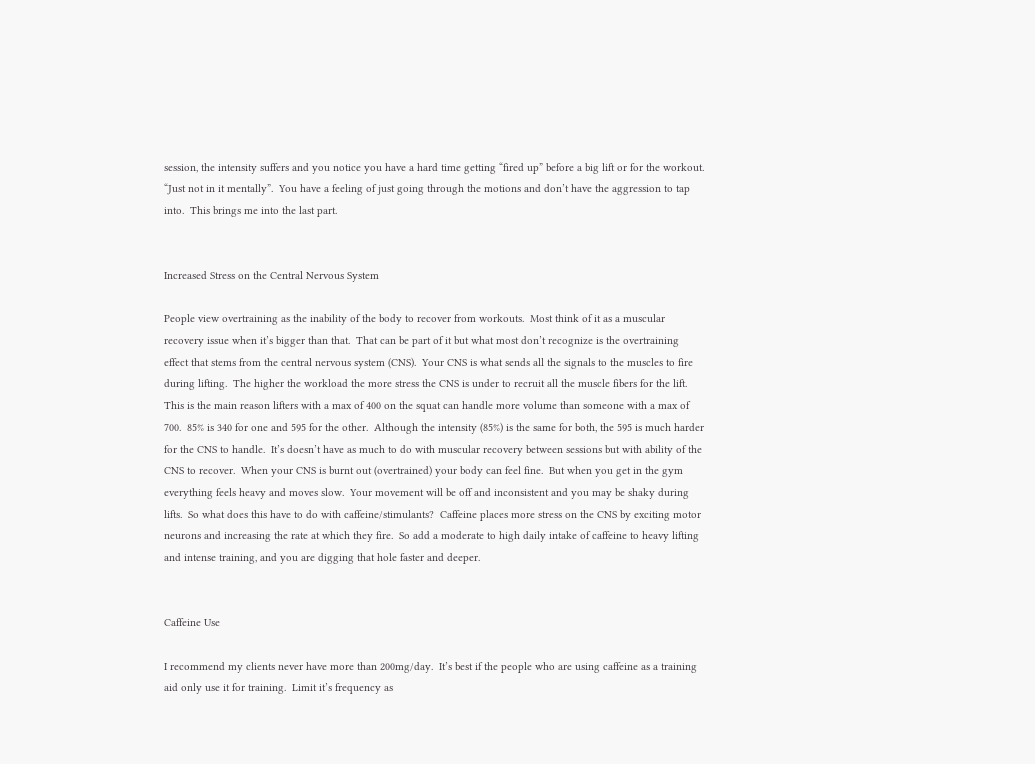session, the intensity suffers and you notice you have a hard time getting “fired up” before a big lift or for the workout.  “Just not in it mentally”.  You have a feeling of just going through the motions and don’t have the aggression to tap into.  This brings me into the last part.


Increased Stress on the Central Nervous System

People view overtraining as the inability of the body to recover from workouts.  Most think of it as a muscular recovery issue when it’s bigger than that.  That can be part of it but what most don’t recognize is the overtraining effect that stems from the central nervous system (CNS).  Your CNS is what sends all the signals to the muscles to fire during lifting.  The higher the workload the more stress the CNS is under to recruit all the muscle fibers for the lift.  This is the main reason lifters with a max of 400 on the squat can handle more volume than someone with a max of 700.  85% is 340 for one and 595 for the other.  Although the intensity (85%) is the same for both, the 595 is much harder for the CNS to handle.  It’s doesn’t have as much to do with muscular recovery between sessions but with ability of the CNS to recover.  When your CNS is burnt out (overtrained) your body can feel fine.  But when you get in the gym everything feels heavy and moves slow.  Your movement will be off and inconsistent and you may be shaky during lifts.  So what does this have to do with caffeine/stimulants?  Caffeine places more stress on the CNS by exciting motor neurons and increasing the rate at which they fire.  So add a moderate to high daily intake of caffeine to heavy lifting and intense training, and you are digging that hole faster and deeper.


Caffeine Use

I recommend my clients never have more than 200mg/day.  It’s best if the people who are using caffeine as a training aid only use it for training.  Limit it’s frequency as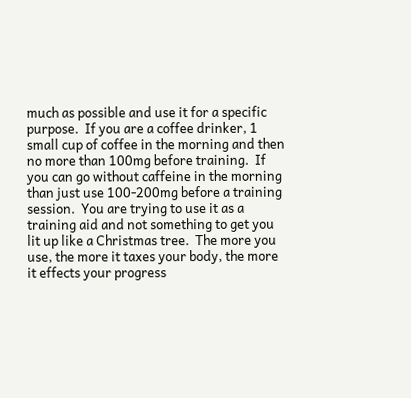much as possible and use it for a specific purpose.  If you are a coffee drinker, 1 small cup of coffee in the morning and then no more than 100mg before training.  If you can go without caffeine in the morning than just use 100-200mg before a training session.  You are trying to use it as a training aid and not something to get you lit up like a Christmas tree.  The more you use, the more it taxes your body, the more it effects your progress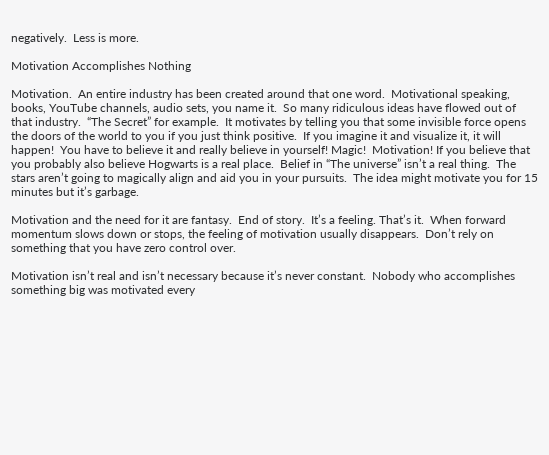negatively.  Less is more.

Motivation Accomplishes Nothing

Motivation.  An entire industry has been created around that one word.  Motivational speaking, books, YouTube channels, audio sets, you name it.  So many ridiculous ideas have flowed out of that industry.  “The Secret” for example.  It motivates by telling you that some invisible force opens the doors of the world to you if you just think positive.  If you imagine it and visualize it, it will happen!  You have to believe it and really believe in yourself! Magic!  Motivation! If you believe that you probably also believe Hogwarts is a real place.  Belief in “The universe” isn’t a real thing.  The stars aren’t going to magically align and aid you in your pursuits.  The idea might motivate you for 15 minutes but it’s garbage.

Motivation and the need for it are fantasy.  End of story.  It’s a feeling. That’s it.  When forward momentum slows down or stops, the feeling of motivation usually disappears.  Don’t rely on something that you have zero control over.

Motivation isn’t real and isn’t necessary because it’s never constant.  Nobody who accomplishes something big was motivated every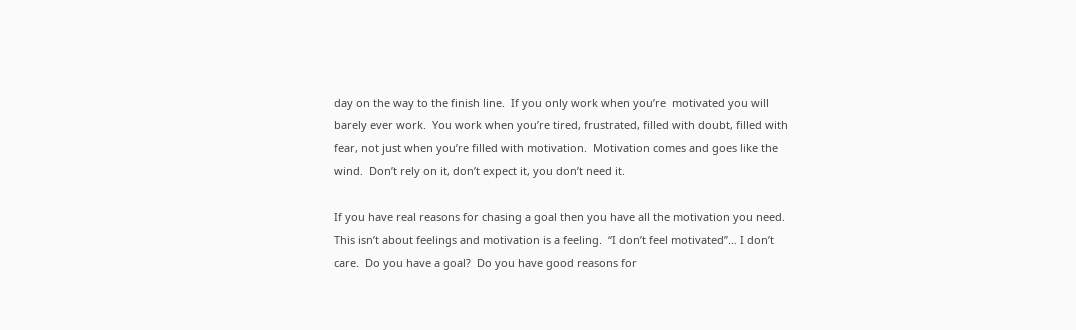day on the way to the finish line.  If you only work when you’re  motivated you will barely ever work.  You work when you’re tired, frustrated, filled with doubt, filled with fear, not just when you’re filled with motivation.  Motivation comes and goes like the wind.  Don’t rely on it, don’t expect it, you don’t need it.

If you have real reasons for chasing a goal then you have all the motivation you need.  This isn’t about feelings and motivation is a feeling.  “I don’t feel motivated”… I don’t care.  Do you have a goal?  Do you have good reasons for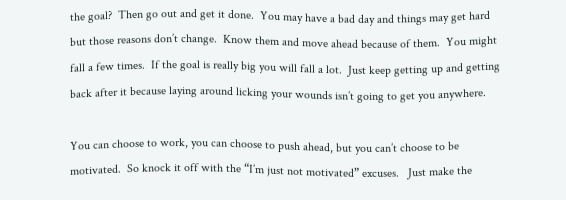the goal?  Then go out and get it done.  You may have a bad day and things may get hard but those reasons don’t change.  Know them and move ahead because of them.  You might fall a few times.  If the goal is really big you will fall a lot.  Just keep getting up and getting back after it because laying around licking your wounds isn’t going to get you anywhere.

You can choose to work, you can choose to push ahead, but you can’t choose to be motivated.  So knock it off with the “I’m just not motivated” excuses.   Just make the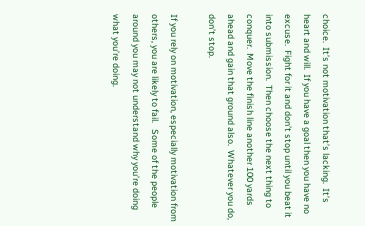choice.  It’s not motivation that’s lacking.  It’s heart and will.  If you have a goal then you have no excuse.  Fight for it and don’t stop until you beat it into submission.  Then choose the next thing to conquer.  Move the finish line another 100 yards ahead and gain that ground also.  Whatever you do, don’t stop.

If you rely on motivation, especially motivation from others, you are likely to fail.   Some of the people around you may not understand why you’re doing what you’re doing.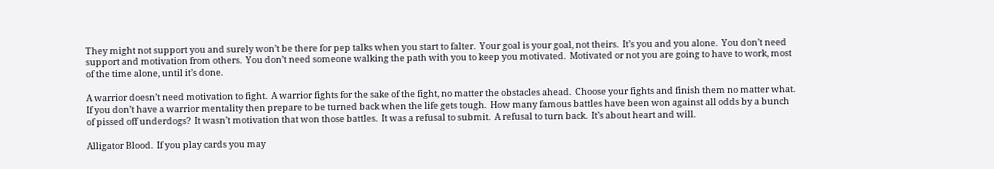They might not support you and surely won’t be there for pep talks when you start to falter.  Your goal is your goal, not theirs.  It’s you and you alone.  You don’t need support and motivation from others.  You don’t need someone walking the path with you to keep you motivated.  Motivated or not you are going to have to work, most of the time alone, until it’s done.

A warrior doesn’t need motivation to fight.  A warrior fights for the sake of the fight, no matter the obstacles ahead.  Choose your fights and finish them no matter what.  If you don’t have a warrior mentality then prepare to be turned back when the life gets tough.  How many famous battles have been won against all odds by a bunch of pissed off underdogs?  It wasn’t motivation that won those battles.  It was a refusal to submit.  A refusal to turn back.  It’s about heart and will.

Alligator Blood.  If you play cards you may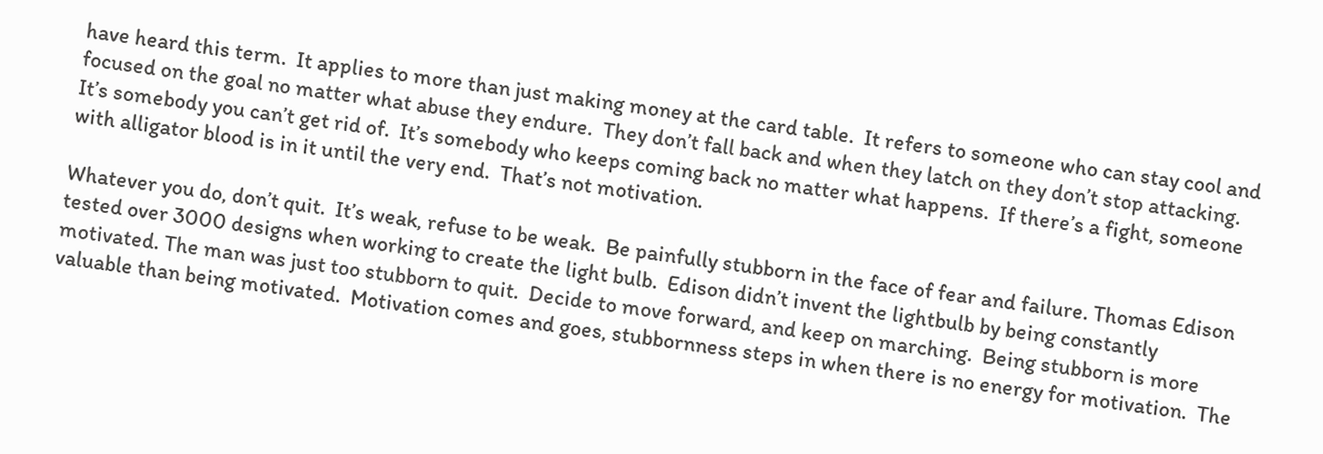have heard this term.  It applies to more than just making money at the card table.  It refers to someone who can stay cool and focused on the goal no matter what abuse they endure.  They don’t fall back and when they latch on they don’t stop attacking.  It’s somebody you can’t get rid of.  It’s somebody who keeps coming back no matter what happens.  If there’s a fight, someone with alligator blood is in it until the very end.  That’s not motivation.

Whatever you do, don’t quit.  It’s weak, refuse to be weak.  Be painfully stubborn in the face of fear and failure. Thomas Edison tested over 3000 designs when working to create the light bulb.  Edison didn’t invent the lightbulb by being constantly motivated. The man was just too stubborn to quit.  Decide to move forward, and keep on marching.  Being stubborn is more valuable than being motivated.  Motivation comes and goes, stubbornness steps in when there is no energy for motivation.  The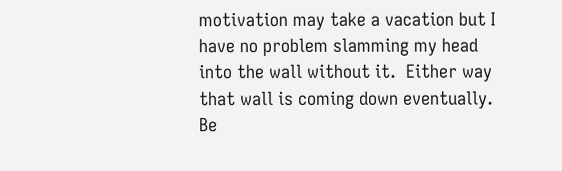motivation may take a vacation but I have no problem slamming my head into the wall without it.  Either way that wall is coming down eventually.  Be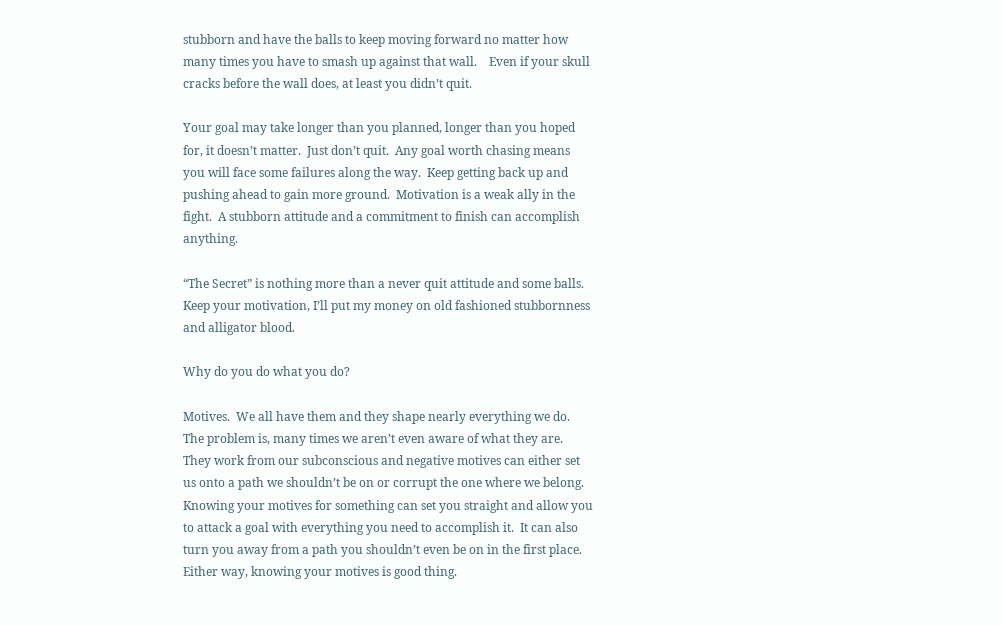stubborn and have the balls to keep moving forward no matter how many times you have to smash up against that wall.    Even if your skull cracks before the wall does, at least you didn’t quit.

Your goal may take longer than you planned, longer than you hoped for, it doesn’t matter.  Just don’t quit.  Any goal worth chasing means you will face some failures along the way.  Keep getting back up and pushing ahead to gain more ground.  Motivation is a weak ally in the fight.  A stubborn attitude and a commitment to finish can accomplish anything.

“The Secret” is nothing more than a never quit attitude and some balls.  Keep your motivation, I’ll put my money on old fashioned stubbornness and alligator blood.

Why do you do what you do?

Motives.  We all have them and they shape nearly everything we do.  The problem is, many times we aren’t even aware of what they are.  They work from our subconscious and negative motives can either set us onto a path we shouldn’t be on or corrupt the one where we belong.  Knowing your motives for something can set you straight and allow you to attack a goal with everything you need to accomplish it.  It can also turn you away from a path you shouldn’t even be on in the first place.  Either way, knowing your motives is good thing.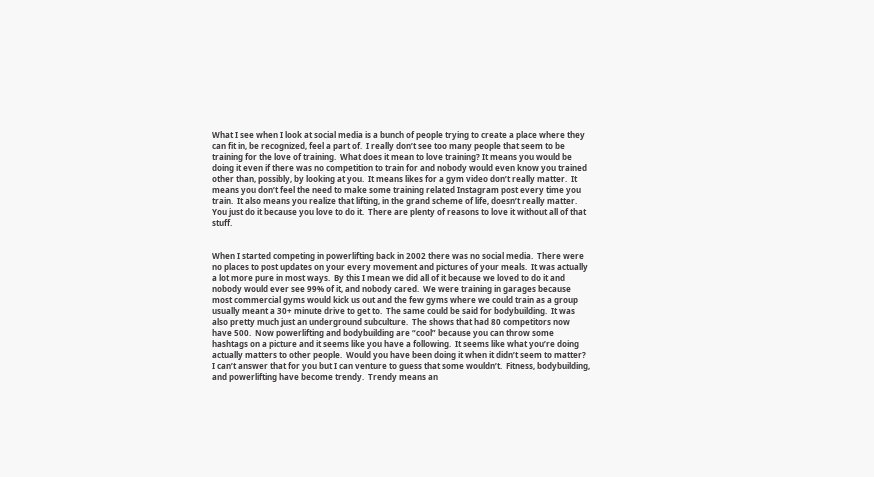What I see when I look at social media is a bunch of people trying to create a place where they can fit in, be recognized, feel a part of.  I really don’t see too many people that seem to be training for the love of training.  What does it mean to love training? It means you would be doing it even if there was no competition to train for and nobody would even know you trained other than, possibly, by looking at you.  It means likes for a gym video don’t really matter.  It means you don’t feel the need to make some training related Instagram post every time you train.  It also means you realize that lifting, in the grand scheme of life, doesn’t really matter.  You just do it because you love to do it.  There are plenty of reasons to love it without all of that stuff.


When I started competing in powerlifting back in 2002 there was no social media.  There were no places to post updates on your every movement and pictures of your meals.  It was actually a lot more pure in most ways.  By this I mean we did all of it because we loved to do it and nobody would ever see 99% of it, and nobody cared.  We were training in garages because most commercial gyms would kick us out and the few gyms where we could train as a group usually meant a 30+ minute drive to get to.  The same could be said for bodybuilding.  It was also pretty much just an underground subculture.  The shows that had 80 competitors now have 500.  Now powerlifting and bodybuilding are “cool” because you can throw some hashtags on a picture and it seems like you have a following.  It seems like what you’re doing actually matters to other people.  Would you have been doing it when it didn’t seem to matter?  I can’t answer that for you but I can venture to guess that some wouldn’t.  Fitness, bodybuilding, and powerlifting have become trendy.  Trendy means an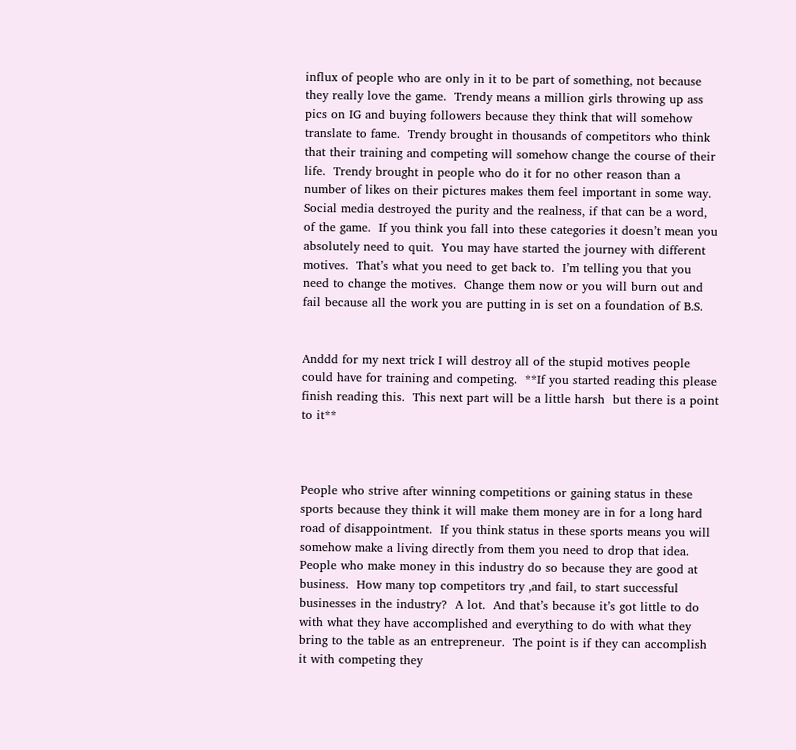influx of people who are only in it to be part of something, not because they really love the game.  Trendy means a million girls throwing up ass pics on IG and buying followers because they think that will somehow translate to fame.  Trendy brought in thousands of competitors who think that their training and competing will somehow change the course of their life.  Trendy brought in people who do it for no other reason than a number of likes on their pictures makes them feel important in some way.  Social media destroyed the purity and the realness, if that can be a word, of the game.  If you think you fall into these categories it doesn’t mean you absolutely need to quit.  You may have started the journey with different motives.  That’s what you need to get back to.  I’m telling you that you need to change the motives.  Change them now or you will burn out and fail because all the work you are putting in is set on a foundation of B.S.


Anddd for my next trick I will destroy all of the stupid motives people could have for training and competing.  **If you started reading this please finish reading this.  This next part will be a little harsh  but there is a point to it**



People who strive after winning competitions or gaining status in these sports because they think it will make them money are in for a long hard road of disappointment.  If you think status in these sports means you will somehow make a living directly from them you need to drop that idea.  People who make money in this industry do so because they are good at business.  How many top competitors try ,and fail, to start successful businesses in the industry?  A lot.  And that’s because it’s got little to do with what they have accomplished and everything to do with what they bring to the table as an entrepreneur.  The point is if they can accomplish it with competing they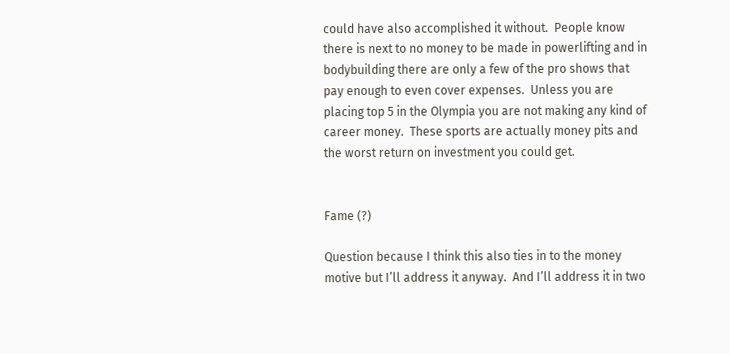could have also accomplished it without.  People know there is next to no money to be made in powerlifting and in bodybuilding there are only a few of the pro shows that pay enough to even cover expenses.  Unless you are placing top 5 in the Olympia you are not making any kind of career money.  These sports are actually money pits and the worst return on investment you could get.


Fame (?)

Question because I think this also ties in to the money motive but I’ll address it anyway.  And I’ll address it in two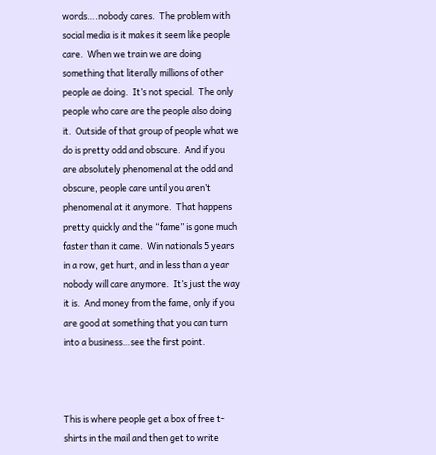words….nobody cares.  The problem with social media is it makes it seem like people care.  When we train we are doing something that literally millions of other people ae doing.  It’s not special.  The only people who care are the people also doing it.  Outside of that group of people what we do is pretty odd and obscure.  And if you are absolutely phenomenal at the odd and obscure, people care until you aren’t phenomenal at it anymore.  That happens pretty quickly and the “fame” is gone much faster than it came.  Win nationals 5 years in a row, get hurt, and in less than a year nobody will care anymore.  It’s just the way it is.  And money from the fame, only if you are good at something that you can turn into a business…see the first point.



This is where people get a box of free t-shirts in the mail and then get to write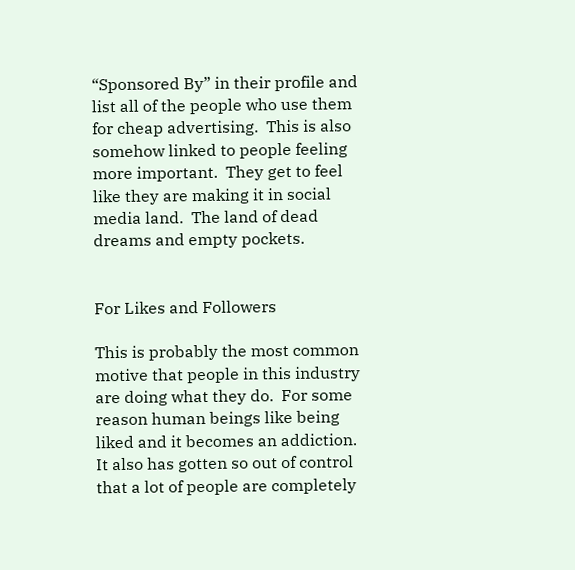“Sponsored By” in their profile and list all of the people who use them for cheap advertising.  This is also somehow linked to people feeling more important.  They get to feel like they are making it in social media land.  The land of dead dreams and empty pockets.


For Likes and Followers

This is probably the most common motive that people in this industry are doing what they do.  For some reason human beings like being liked and it becomes an addiction.  It also has gotten so out of control that a lot of people are completely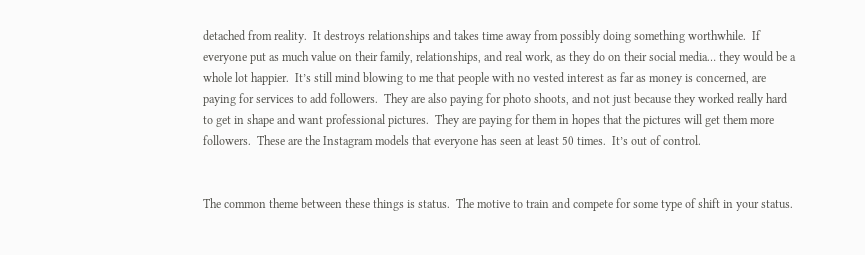detached from reality.  It destroys relationships and takes time away from possibly doing something worthwhile.  If everyone put as much value on their family, relationships, and real work, as they do on their social media… they would be a whole lot happier.  It’s still mind blowing to me that people with no vested interest as far as money is concerned, are paying for services to add followers.  They are also paying for photo shoots, and not just because they worked really hard to get in shape and want professional pictures.  They are paying for them in hopes that the pictures will get them more followers.  These are the Instagram models that everyone has seen at least 50 times.  It’s out of control.


The common theme between these things is status.  The motive to train and compete for some type of shift in your status.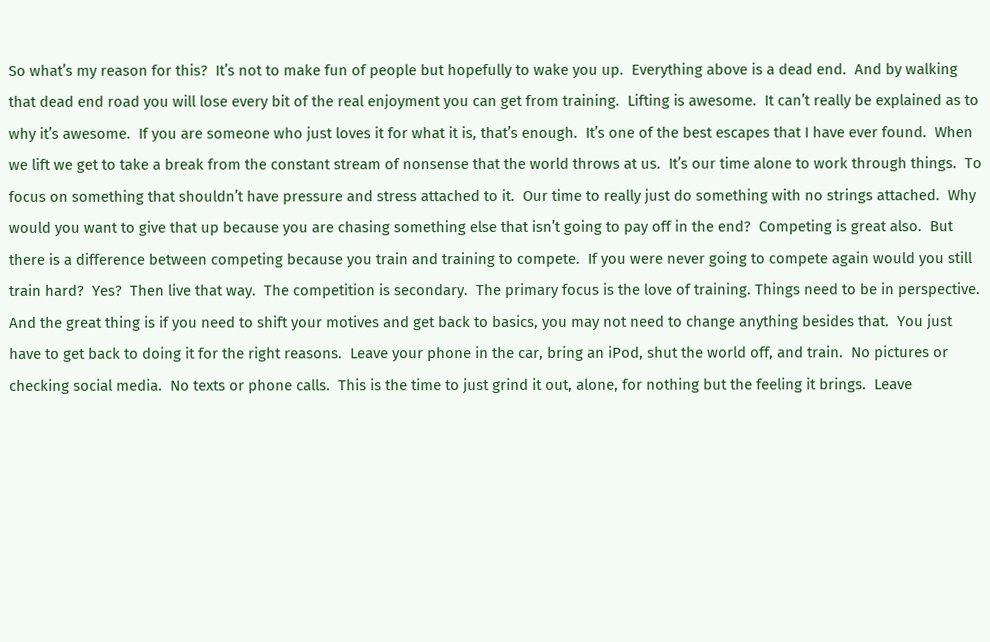So what’s my reason for this?  It’s not to make fun of people but hopefully to wake you up.  Everything above is a dead end.  And by walking that dead end road you will lose every bit of the real enjoyment you can get from training.  Lifting is awesome.  It can’t really be explained as to why it’s awesome.  If you are someone who just loves it for what it is, that’s enough.  It’s one of the best escapes that I have ever found.  When we lift we get to take a break from the constant stream of nonsense that the world throws at us.  It’s our time alone to work through things.  To focus on something that shouldn’t have pressure and stress attached to it.  Our time to really just do something with no strings attached.  Why would you want to give that up because you are chasing something else that isn’t going to pay off in the end?  Competing is great also.  But there is a difference between competing because you train and training to compete.  If you were never going to compete again would you still train hard?  Yes?  Then live that way.  The competition is secondary.  The primary focus is the love of training. Things need to be in perspective.  And the great thing is if you need to shift your motives and get back to basics, you may not need to change anything besides that.  You just have to get back to doing it for the right reasons.  Leave your phone in the car, bring an iPod, shut the world off, and train.  No pictures or checking social media.  No texts or phone calls.  This is the time to just grind it out, alone, for nothing but the feeling it brings.  Leave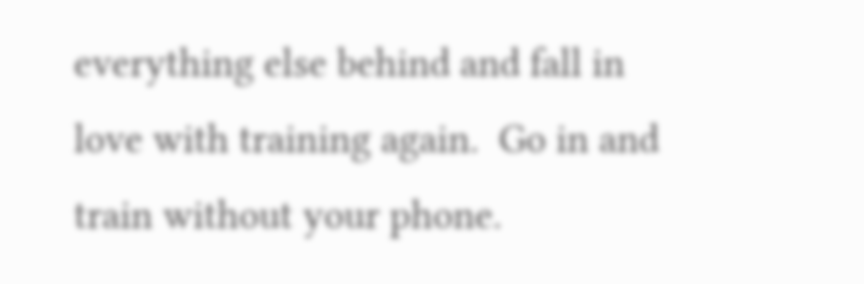everything else behind and fall in love with training again.  Go in and train without your phone.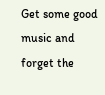Get some good music and forget the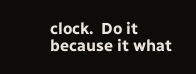clock.  Do it because it what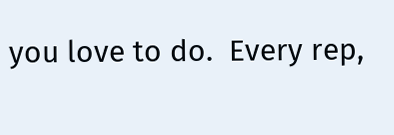you love to do.  Every rep,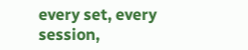every set, every session,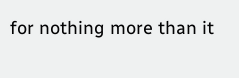for nothing more than it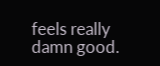feels really damn good.